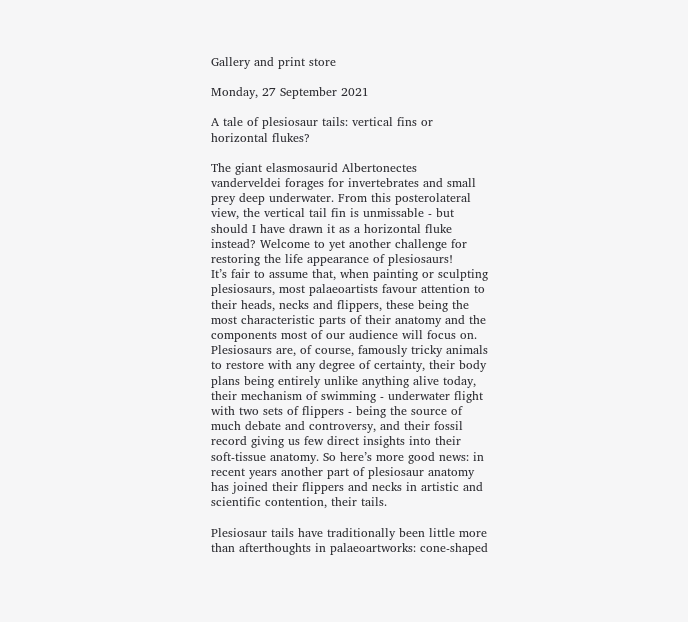Gallery and print store

Monday, 27 September 2021

A tale of plesiosaur tails: vertical fins or horizontal flukes?

The giant elasmosaurid Albertonectes vanderveldei forages for invertebrates and small prey deep underwater. From this posterolateral view, the vertical tail fin is unmissable - but should I have drawn it as a horizontal fluke instead? Welcome to yet another challenge for restoring the life appearance of plesiosaurs!
It’s fair to assume that, when painting or sculpting plesiosaurs, most palaeoartists favour attention to their heads, necks and flippers, these being the most characteristic parts of their anatomy and the components most of our audience will focus on. Plesiosaurs are, of course, famously tricky animals to restore with any degree of certainty, their body plans being entirely unlike anything alive today, their mechanism of swimming - underwater flight with two sets of flippers - being the source of much debate and controversy, and their fossil record giving us few direct insights into their soft-tissue anatomy. So here’s more good news: in recent years another part of plesiosaur anatomy has joined their flippers and necks in artistic and scientific contention, their tails.

Plesiosaur tails have traditionally been little more than afterthoughts in palaeoartworks: cone-shaped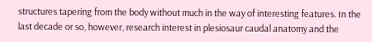structures tapering from the body without much in the way of interesting features. In the last decade or so, however, research interest in plesiosaur caudal anatomy and the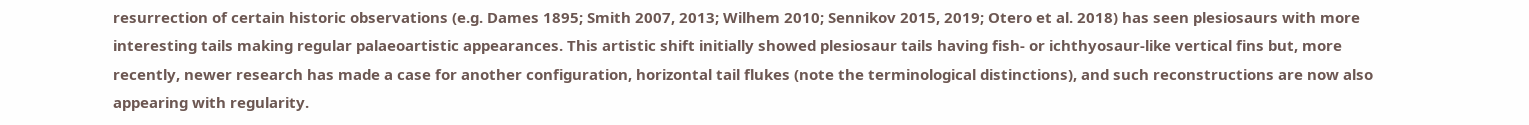resurrection of certain historic observations (e.g. Dames 1895; Smith 2007, 2013; Wilhem 2010; Sennikov 2015, 2019; Otero et al. 2018) has seen plesiosaurs with more interesting tails making regular palaeoartistic appearances. This artistic shift initially showed plesiosaur tails having fish- or ichthyosaur-like vertical fins but, more recently, newer research has made a case for another configuration, horizontal tail flukes (note the terminological distinctions), and such reconstructions are now also appearing with regularity.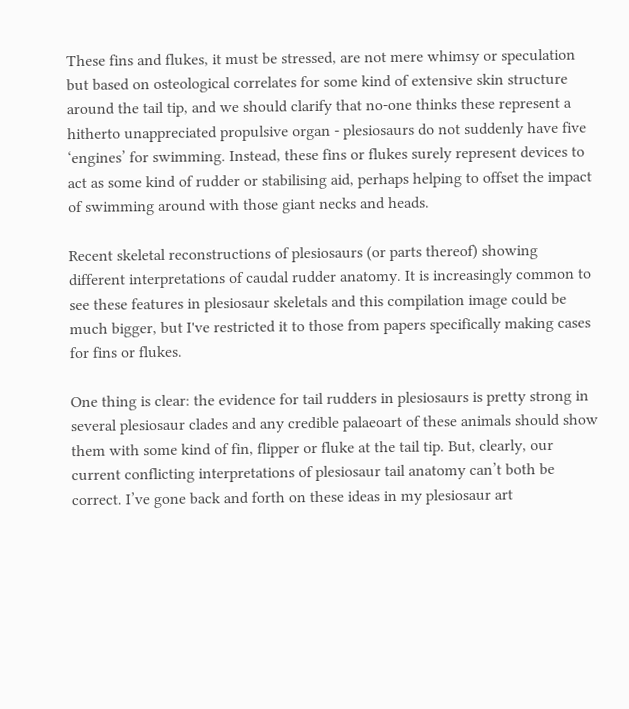These fins and flukes, it must be stressed, are not mere whimsy or speculation but based on osteological correlates for some kind of extensive skin structure around the tail tip, and we should clarify that no-one thinks these represent a hitherto unappreciated propulsive organ - plesiosaurs do not suddenly have five ‘engines’ for swimming. Instead, these fins or flukes surely represent devices to act as some kind of rudder or stabilising aid, perhaps helping to offset the impact of swimming around with those giant necks and heads.

Recent skeletal reconstructions of plesiosaurs (or parts thereof) showing different interpretations of caudal rudder anatomy. It is increasingly common to see these features in plesiosaur skeletals and this compilation image could be much bigger, but I've restricted it to those from papers specifically making cases for fins or flukes.

One thing is clear: the evidence for tail rudders in plesiosaurs is pretty strong in several plesiosaur clades and any credible palaeoart of these animals should show them with some kind of fin, flipper or fluke at the tail tip. But, clearly, our current conflicting interpretations of plesiosaur tail anatomy can’t both be correct. I’ve gone back and forth on these ideas in my plesiosaur art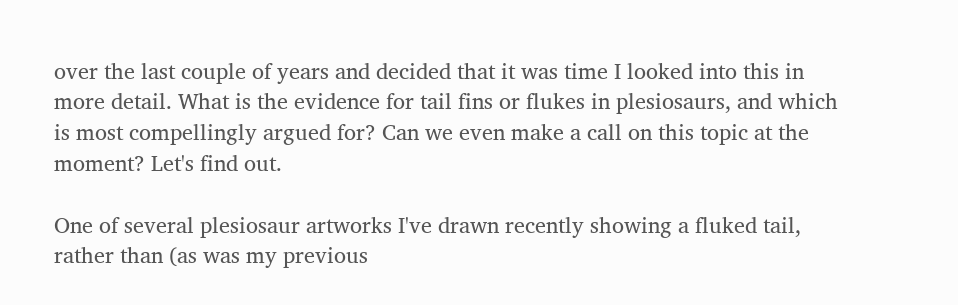over the last couple of years and decided that it was time I looked into this in more detail. What is the evidence for tail fins or flukes in plesiosaurs, and which is most compellingly argued for? Can we even make a call on this topic at the moment? Let's find out.

One of several plesiosaur artworks I've drawn recently showing a fluked tail, rather than (as was my previous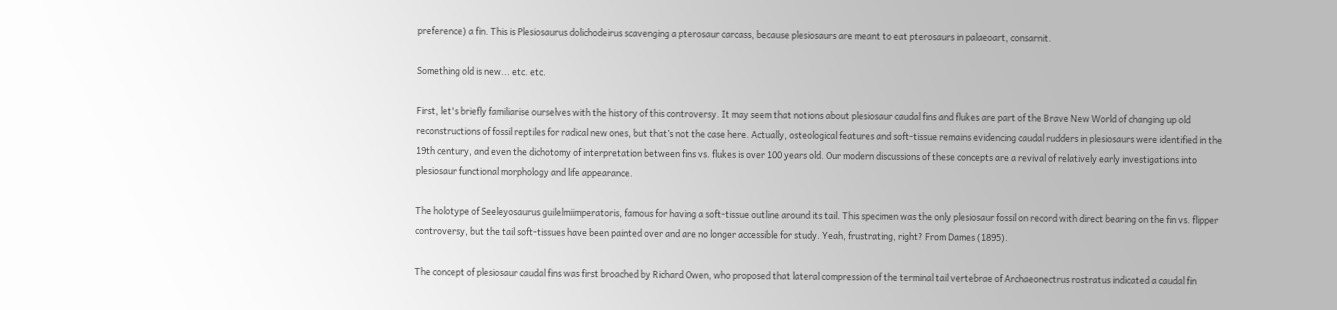preference) a fin. This is Plesiosaurus dolichodeirus scavenging a pterosaur carcass, because plesiosaurs are meant to eat pterosaurs in palaeoart, consarnit.

Something old is new... etc. etc.

First, let's briefly familiarise ourselves with the history of this controversy. It may seem that notions about plesiosaur caudal fins and flukes are part of the Brave New World of changing up old reconstructions of fossil reptiles for radical new ones, but that’s not the case here. Actually, osteological features and soft-tissue remains evidencing caudal rudders in plesiosaurs were identified in the 19th century, and even the dichotomy of interpretation between fins vs. flukes is over 100 years old. Our modern discussions of these concepts are a revival of relatively early investigations into plesiosaur functional morphology and life appearance.

The holotype of Seeleyosaurus guilelmiimperatoris, famous for having a soft-tissue outline around its tail. This specimen was the only plesiosaur fossil on record with direct bearing on the fin vs. flipper controversy, but the tail soft-tissues have been painted over and are no longer accessible for study. Yeah, frustrating, right? From Dames (1895).

The concept of plesiosaur caudal fins was first broached by Richard Owen, who proposed that lateral compression of the terminal tail vertebrae of Archaeonectrus rostratus indicated a caudal fin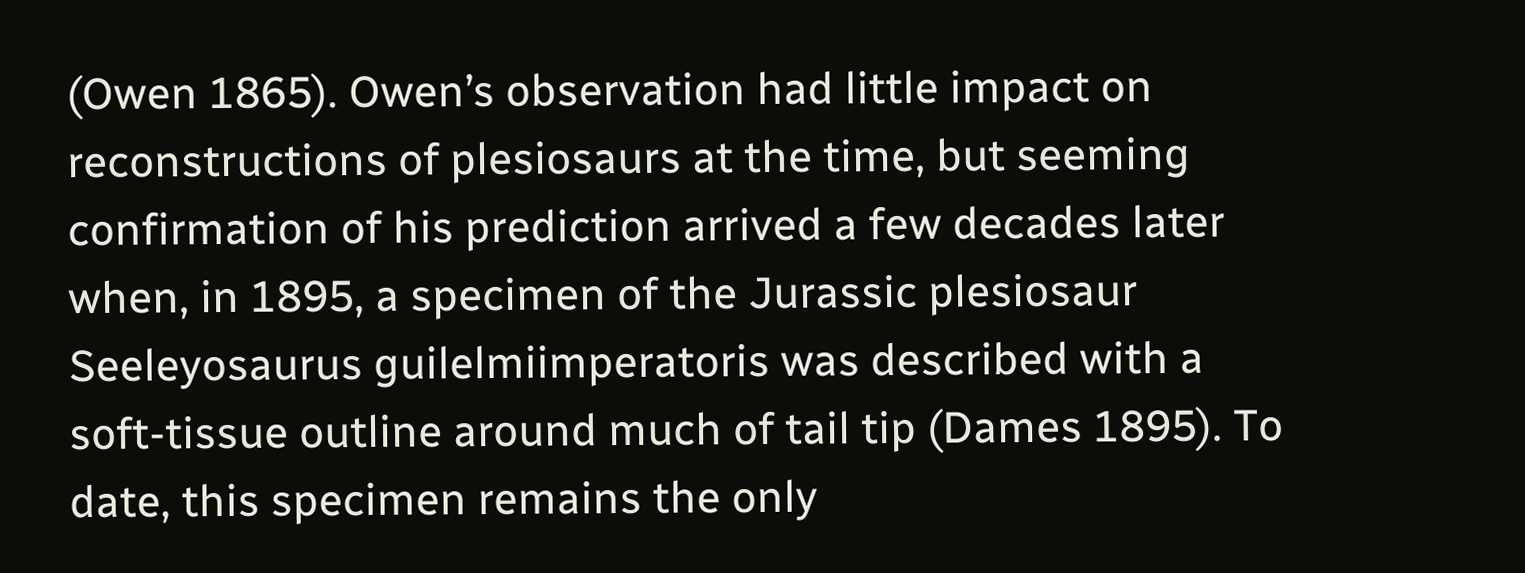(Owen 1865). Owen’s observation had little impact on reconstructions of plesiosaurs at the time, but seeming confirmation of his prediction arrived a few decades later when, in 1895, a specimen of the Jurassic plesiosaur Seeleyosaurus guilelmiimperatoris was described with a soft-tissue outline around much of tail tip (Dames 1895). To date, this specimen remains the only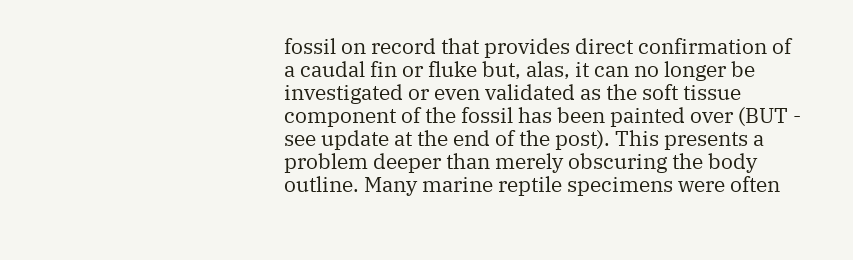fossil on record that provides direct confirmation of a caudal fin or fluke but, alas, it can no longer be investigated or even validated as the soft tissue component of the fossil has been painted over (BUT - see update at the end of the post). This presents a problem deeper than merely obscuring the body outline. Many marine reptile specimens were often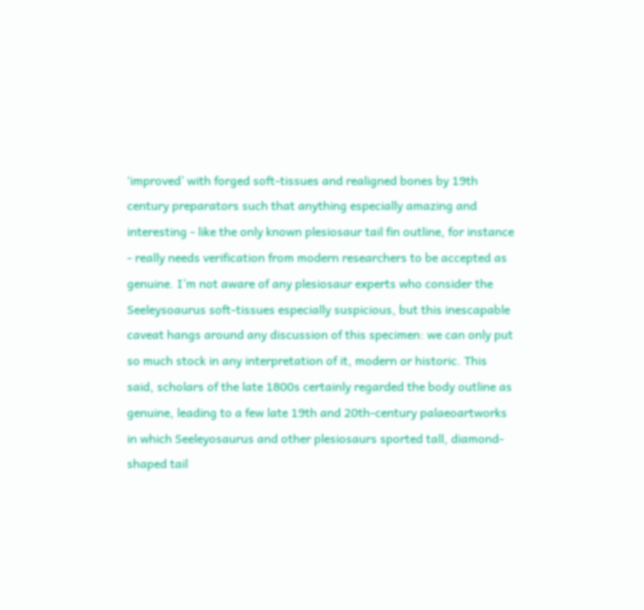‘improved’ with forged soft-tissues and realigned bones by 19th century preparators such that anything especially amazing and interesting - like the only known plesiosaur tail fin outline, for instance - really needs verification from modern researchers to be accepted as genuine. I’m not aware of any plesiosaur experts who consider the Seeleysoaurus soft-tissues especially suspicious, but this inescapable caveat hangs around any discussion of this specimen: we can only put so much stock in any interpretation of it, modern or historic. This said, scholars of the late 1800s certainly regarded the body outline as genuine, leading to a few late 19th and 20th-century palaeoartworks in which Seeleyosaurus and other plesiosaurs sported tall, diamond-shaped tail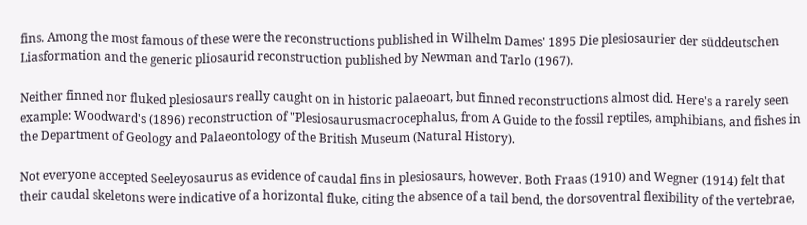fins. Among the most famous of these were the reconstructions published in Wilhelm Dames' 1895 Die plesiosaurier der süddeutschen Liasformation and the generic pliosaurid reconstruction published by Newman and Tarlo (1967).

Neither finned nor fluked plesiosaurs really caught on in historic palaeoart, but finned reconstructions almost did. Here's a rarely seen example: Woodward's (1896) reconstruction of "Plesiosaurusmacrocephalus, from A Guide to the fossil reptiles, amphibians, and fishes in the Department of Geology and Palaeontology of the British Museum (Natural History).

Not everyone accepted Seeleyosaurus as evidence of caudal fins in plesiosaurs, however. Both Fraas (1910) and Wegner (1914) felt that their caudal skeletons were indicative of a horizontal fluke, citing the absence of a tail bend, the dorsoventral flexibility of the vertebrae,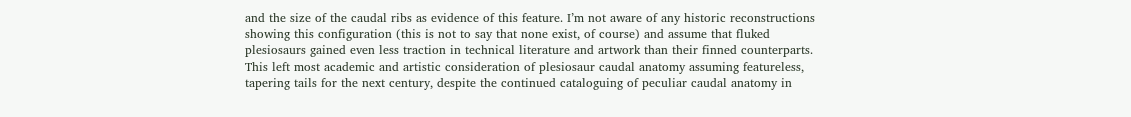and the size of the caudal ribs as evidence of this feature. I’m not aware of any historic reconstructions showing this configuration (this is not to say that none exist, of course) and assume that fluked plesiosaurs gained even less traction in technical literature and artwork than their finned counterparts. This left most academic and artistic consideration of plesiosaur caudal anatomy assuming featureless, tapering tails for the next century, despite the continued cataloguing of peculiar caudal anatomy in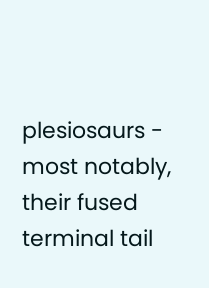plesiosaurs - most notably, their fused terminal tail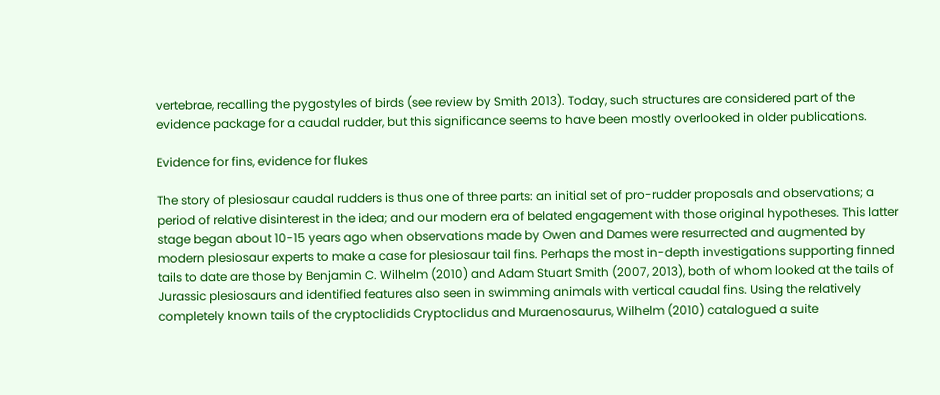vertebrae, recalling the pygostyles of birds (see review by Smith 2013). Today, such structures are considered part of the evidence package for a caudal rudder, but this significance seems to have been mostly overlooked in older publications.

Evidence for fins, evidence for flukes

The story of plesiosaur caudal rudders is thus one of three parts: an initial set of pro-rudder proposals and observations; a period of relative disinterest in the idea; and our modern era of belated engagement with those original hypotheses. This latter stage began about 10-15 years ago when observations made by Owen and Dames were resurrected and augmented by modern plesiosaur experts to make a case for plesiosaur tail fins. Perhaps the most in-depth investigations supporting finned tails to date are those by Benjamin C. Wilhelm (2010) and Adam Stuart Smith (2007, 2013), both of whom looked at the tails of Jurassic plesiosaurs and identified features also seen in swimming animals with vertical caudal fins. Using the relatively completely known tails of the cryptoclidids Cryptoclidus and Muraenosaurus, Wilhelm (2010) catalogued a suite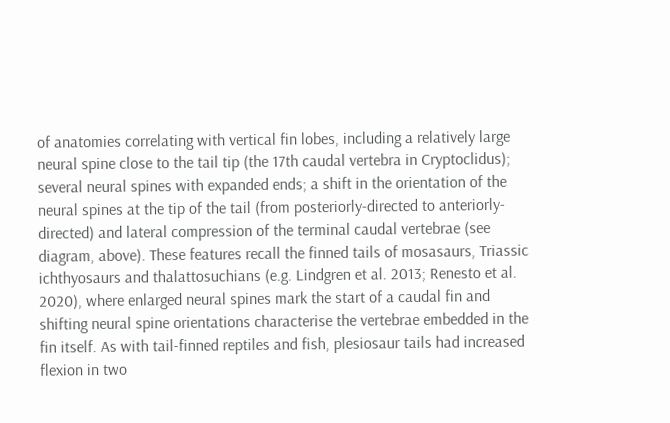of anatomies correlating with vertical fin lobes, including a relatively large neural spine close to the tail tip (the 17th caudal vertebra in Cryptoclidus); several neural spines with expanded ends; a shift in the orientation of the neural spines at the tip of the tail (from posteriorly-directed to anteriorly-directed) and lateral compression of the terminal caudal vertebrae (see diagram, above). These features recall the finned tails of mosasaurs, Triassic ichthyosaurs and thalattosuchians (e.g. Lindgren et al. 2013; Renesto et al. 2020), where enlarged neural spines mark the start of a caudal fin and shifting neural spine orientations characterise the vertebrae embedded in the fin itself. As with tail-finned reptiles and fish, plesiosaur tails had increased flexion in two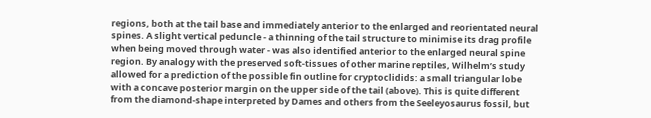regions, both at the tail base and immediately anterior to the enlarged and reorientated neural spines. A slight vertical peduncle - a thinning of the tail structure to minimise its drag profile when being moved through water - was also identified anterior to the enlarged neural spine region. By analogy with the preserved soft-tissues of other marine reptiles, Wilhelm’s study allowed for a prediction of the possible fin outline for cryptoclidids: a small triangular lobe with a concave posterior margin on the upper side of the tail (above). This is quite different from the diamond-shape interpreted by Dames and others from the Seeleyosaurus fossil, but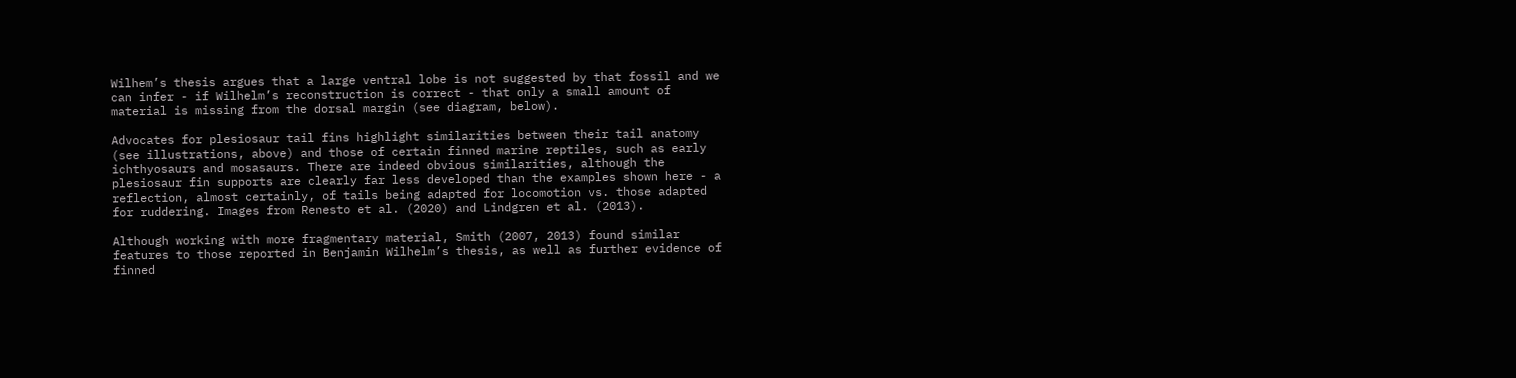Wilhem’s thesis argues that a large ventral lobe is not suggested by that fossil and we can infer - if Wilhelm’s reconstruction is correct - that only a small amount of material is missing from the dorsal margin (see diagram, below).

Advocates for plesiosaur tail fins highlight similarities between their tail anatomy (see illustrations, above) and those of certain finned marine reptiles, such as early ichthyosaurs and mosasaurs. There are indeed obvious similarities, although the plesiosaur fin supports are clearly far less developed than the examples shown here - a reflection, almost certainly, of tails being adapted for locomotion vs. those adapted for ruddering. Images from Renesto et al. (2020) and Lindgren et al. (2013).

Although working with more fragmentary material, Smith (2007, 2013) found similar features to those reported in Benjamin Wilhelm’s thesis, as well as further evidence of finned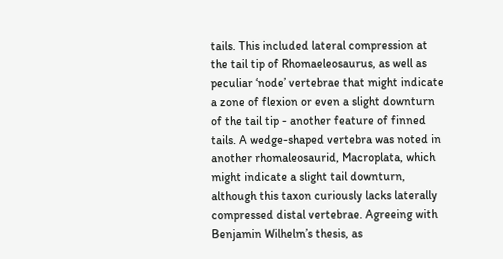tails. This included lateral compression at the tail tip of Rhomaeleosaurus, as well as peculiar ‘node’ vertebrae that might indicate a zone of flexion or even a slight downturn of the tail tip - another feature of finned tails. A wedge-shaped vertebra was noted in another rhomaleosaurid, Macroplata, which might indicate a slight tail downturn, although this taxon curiously lacks laterally compressed distal vertebrae. Agreeing with Benjamin Wilhelm’s thesis, as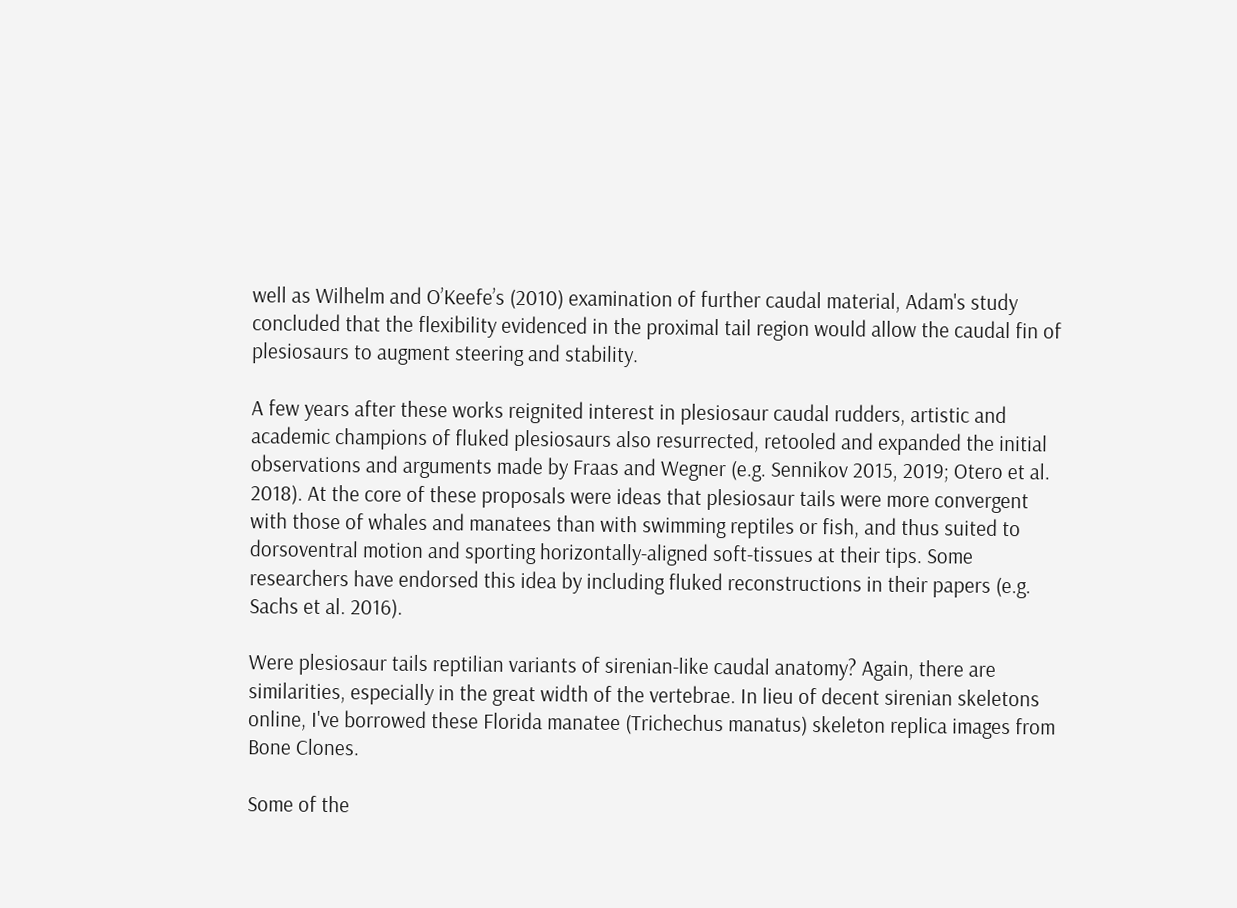well as Wilhelm and O’Keefe’s (2010) examination of further caudal material, Adam's study concluded that the flexibility evidenced in the proximal tail region would allow the caudal fin of plesiosaurs to augment steering and stability.

A few years after these works reignited interest in plesiosaur caudal rudders, artistic and academic champions of fluked plesiosaurs also resurrected, retooled and expanded the initial observations and arguments made by Fraas and Wegner (e.g. Sennikov 2015, 2019; Otero et al. 2018). At the core of these proposals were ideas that plesiosaur tails were more convergent with those of whales and manatees than with swimming reptiles or fish, and thus suited to dorsoventral motion and sporting horizontally-aligned soft-tissues at their tips. Some researchers have endorsed this idea by including fluked reconstructions in their papers (e.g. Sachs et al. 2016).

Were plesiosaur tails reptilian variants of sirenian-like caudal anatomy? Again, there are similarities, especially in the great width of the vertebrae. In lieu of decent sirenian skeletons online, I've borrowed these Florida manatee (Trichechus manatus) skeleton replica images from Bone Clones.

Some of the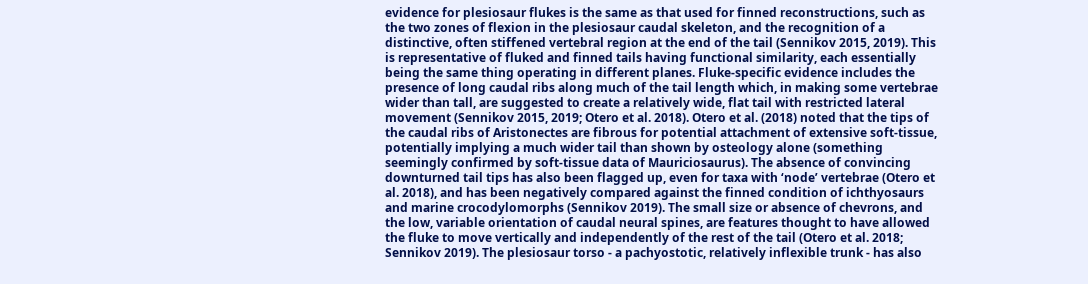evidence for plesiosaur flukes is the same as that used for finned reconstructions, such as the two zones of flexion in the plesiosaur caudal skeleton, and the recognition of a distinctive, often stiffened vertebral region at the end of the tail (Sennikov 2015, 2019). This is representative of fluked and finned tails having functional similarity, each essentially being the same thing operating in different planes. Fluke-specific evidence includes the presence of long caudal ribs along much of the tail length which, in making some vertebrae wider than tall, are suggested to create a relatively wide, flat tail with restricted lateral movement (Sennikov 2015, 2019; Otero et al. 2018). Otero et al. (2018) noted that the tips of the caudal ribs of Aristonectes are fibrous for potential attachment of extensive soft-tissue, potentially implying a much wider tail than shown by osteology alone (something seemingly confirmed by soft-tissue data of Mauriciosaurus). The absence of convincing downturned tail tips has also been flagged up, even for taxa with ‘node’ vertebrae (Otero et al. 2018), and has been negatively compared against the finned condition of ichthyosaurs and marine crocodylomorphs (Sennikov 2019). The small size or absence of chevrons, and the low, variable orientation of caudal neural spines, are features thought to have allowed the fluke to move vertically and independently of the rest of the tail (Otero et al. 2018; Sennikov 2019). The plesiosaur torso - a pachyostotic, relatively inflexible trunk - has also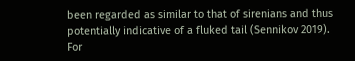been regarded as similar to that of sirenians and thus potentially indicative of a fluked tail (Sennikov 2019). For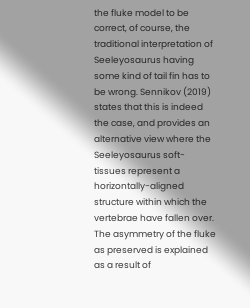the fluke model to be correct, of course, the traditional interpretation of Seeleyosaurus having some kind of tail fin has to be wrong. Sennikov (2019) states that this is indeed the case, and provides an alternative view where the Seeleyosaurus soft-tissues represent a horizontally-aligned structure within which the vertebrae have fallen over. The asymmetry of the fluke as preserved is explained as a result of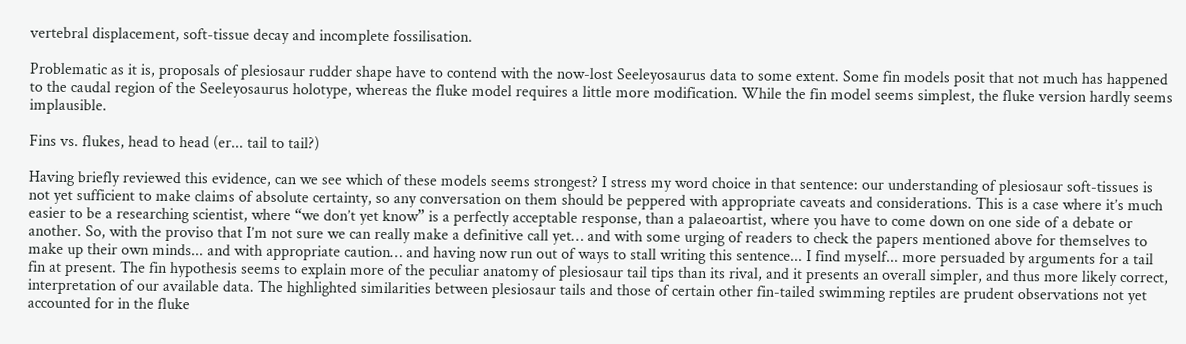vertebral displacement, soft-tissue decay and incomplete fossilisation.

Problematic as it is, proposals of plesiosaur rudder shape have to contend with the now-lost Seeleyosaurus data to some extent. Some fin models posit that not much has happened to the caudal region of the Seeleyosaurus holotype, whereas the fluke model requires a little more modification. While the fin model seems simplest, the fluke version hardly seems implausible.

Fins vs. flukes, head to head (er... tail to tail?)

Having briefly reviewed this evidence, can we see which of these models seems strongest? I stress my word choice in that sentence: our understanding of plesiosaur soft-tissues is not yet sufficient to make claims of absolute certainty, so any conversation on them should be peppered with appropriate caveats and considerations. This is a case where it’s much easier to be a researching scientist, where “we don’t yet know” is a perfectly acceptable response, than a palaeoartist, where you have to come down on one side of a debate or another. So, with the proviso that I’m not sure we can really make a definitive call yet… and with some urging of readers to check the papers mentioned above for themselves to make up their own minds... and with appropriate caution… and having now run out of ways to stall writing this sentence... I find myself... more persuaded by arguments for a tail fin at present. The fin hypothesis seems to explain more of the peculiar anatomy of plesiosaur tail tips than its rival, and it presents an overall simpler, and thus more likely correct, interpretation of our available data. The highlighted similarities between plesiosaur tails and those of certain other fin-tailed swimming reptiles are prudent observations not yet accounted for in the fluke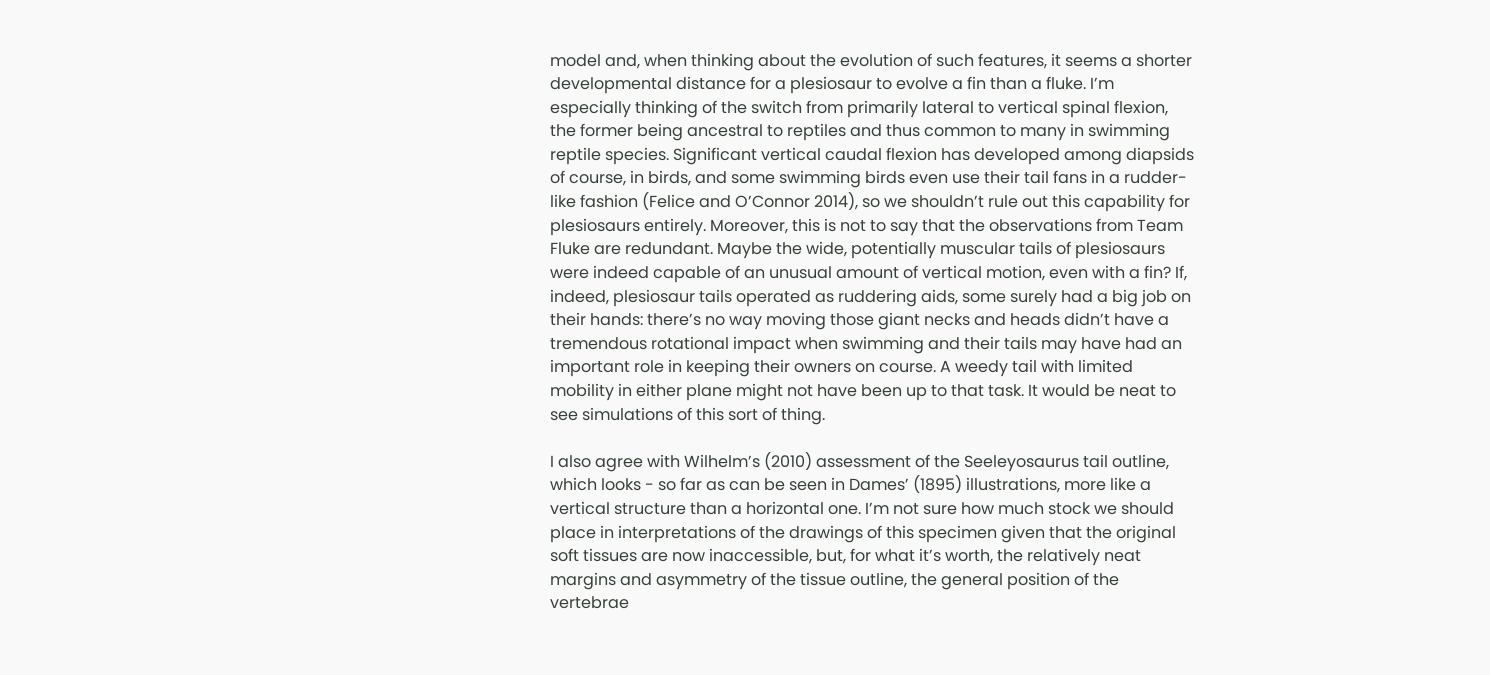model and, when thinking about the evolution of such features, it seems a shorter developmental distance for a plesiosaur to evolve a fin than a fluke. I’m especially thinking of the switch from primarily lateral to vertical spinal flexion, the former being ancestral to reptiles and thus common to many in swimming reptile species. Significant vertical caudal flexion has developed among diapsids of course, in birds, and some swimming birds even use their tail fans in a rudder-like fashion (Felice and O’Connor 2014), so we shouldn’t rule out this capability for plesiosaurs entirely. Moreover, this is not to say that the observations from Team Fluke are redundant. Maybe the wide, potentially muscular tails of plesiosaurs were indeed capable of an unusual amount of vertical motion, even with a fin? If, indeed, plesiosaur tails operated as ruddering aids, some surely had a big job on their hands: there’s no way moving those giant necks and heads didn’t have a tremendous rotational impact when swimming and their tails may have had an important role in keeping their owners on course. A weedy tail with limited mobility in either plane might not have been up to that task. It would be neat to see simulations of this sort of thing.

I also agree with Wilhelm’s (2010) assessment of the Seeleyosaurus tail outline, which looks - so far as can be seen in Dames’ (1895) illustrations, more like a vertical structure than a horizontal one. I’m not sure how much stock we should place in interpretations of the drawings of this specimen given that the original soft tissues are now inaccessible, but, for what it’s worth, the relatively neat margins and asymmetry of the tissue outline, the general position of the vertebrae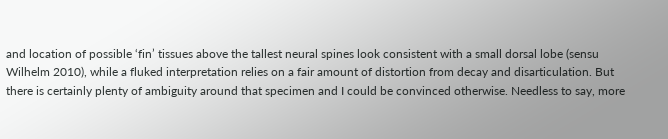and location of possible ‘fin’ tissues above the tallest neural spines look consistent with a small dorsal lobe (sensu Wilhelm 2010), while a fluked interpretation relies on a fair amount of distortion from decay and disarticulation. But there is certainly plenty of ambiguity around that specimen and I could be convinced otherwise. Needless to say, more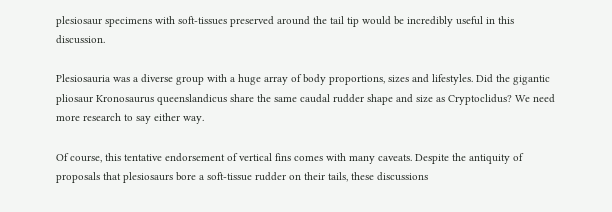plesiosaur specimens with soft-tissues preserved around the tail tip would be incredibly useful in this discussion.

Plesiosauria was a diverse group with a huge array of body proportions, sizes and lifestyles. Did the gigantic pliosaur Kronosaurus queenslandicus share the same caudal rudder shape and size as Cryptoclidus? We need more research to say either way.

Of course, this tentative endorsement of vertical fins comes with many caveats. Despite the antiquity of proposals that plesiosaurs bore a soft-tissue rudder on their tails, these discussions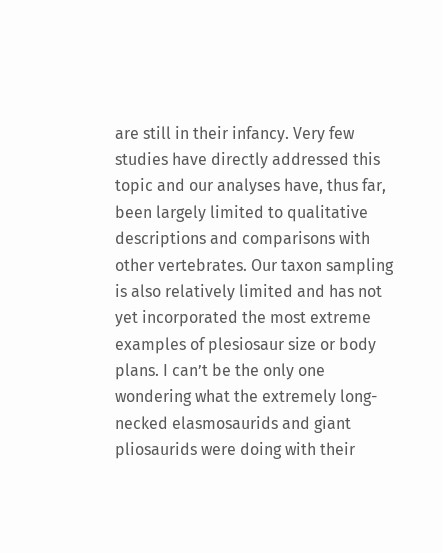are still in their infancy. Very few studies have directly addressed this topic and our analyses have, thus far, been largely limited to qualitative descriptions and comparisons with other vertebrates. Our taxon sampling is also relatively limited and has not yet incorporated the most extreme examples of plesiosaur size or body plans. I can’t be the only one wondering what the extremely long-necked elasmosaurids and giant pliosaurids were doing with their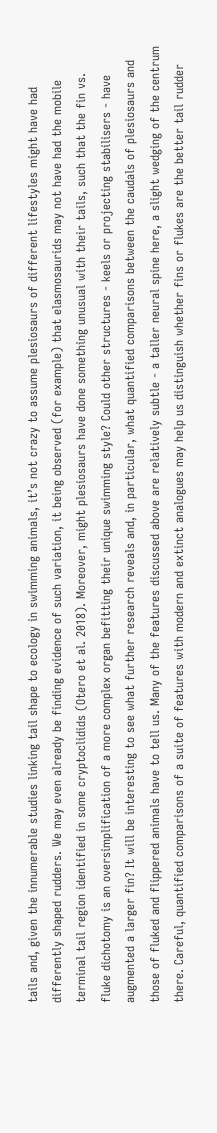tails and, given the innumerable studies linking tail shape to ecology in swimming animals, it’s not crazy to assume plesiosaurs of different lifestyles might have had differently shaped rudders. We may even already be finding evidence of such variation, it being observed (for example) that elasmosaurids may not have had the mobile terminal tail region identified in some cryptoclidids (Otero et al. 2018). Moreover, might plesiosaurs have done something unusual with their tails, such that the fin vs. fluke dichotomy is an oversimplification of a more complex organ befitting their unique swimming style? Could other structures - keels or projecting stabilisers - have augmented a larger fin? It will be interesting to see what further research reveals and, in particular, what quantified comparisons between the caudals of plesiosaurs and those of fluked and flippered animals have to tell us. Many of the features discussed above are relatively subtle - a taller neural spine here, a slight wedging of the centrum there. Careful, quantified comparisons of a suite of features with modern and extinct analogues may help us distinguish whether fins or flukes are the better tail rudder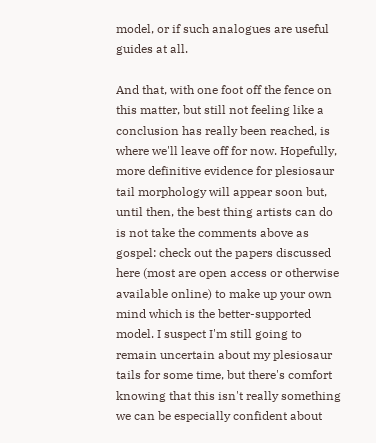model, or if such analogues are useful guides at all.

And that, with one foot off the fence on this matter, but still not feeling like a conclusion has really been reached, is where we'll leave off for now. Hopefully, more definitive evidence for plesiosaur tail morphology will appear soon but, until then, the best thing artists can do is not take the comments above as gospel: check out the papers discussed here (most are open access or otherwise available online) to make up your own mind which is the better-supported model. I suspect I'm still going to remain uncertain about my plesiosaur tails for some time, but there's comfort knowing that this isn't really something we can be especially confident about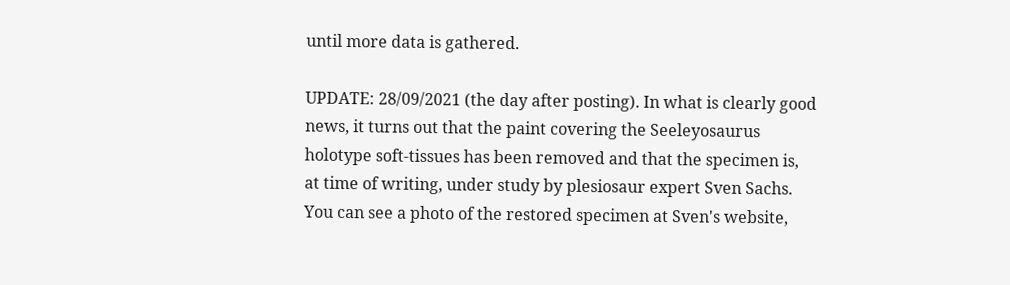until more data is gathered.

UPDATE: 28/09/2021 (the day after posting). In what is clearly good news, it turns out that the paint covering the Seeleyosaurus holotype soft-tissues has been removed and that the specimen is, at time of writing, under study by plesiosaur expert Sven Sachs. You can see a photo of the restored specimen at Sven's website,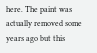here. The paint was actually removed some years ago but this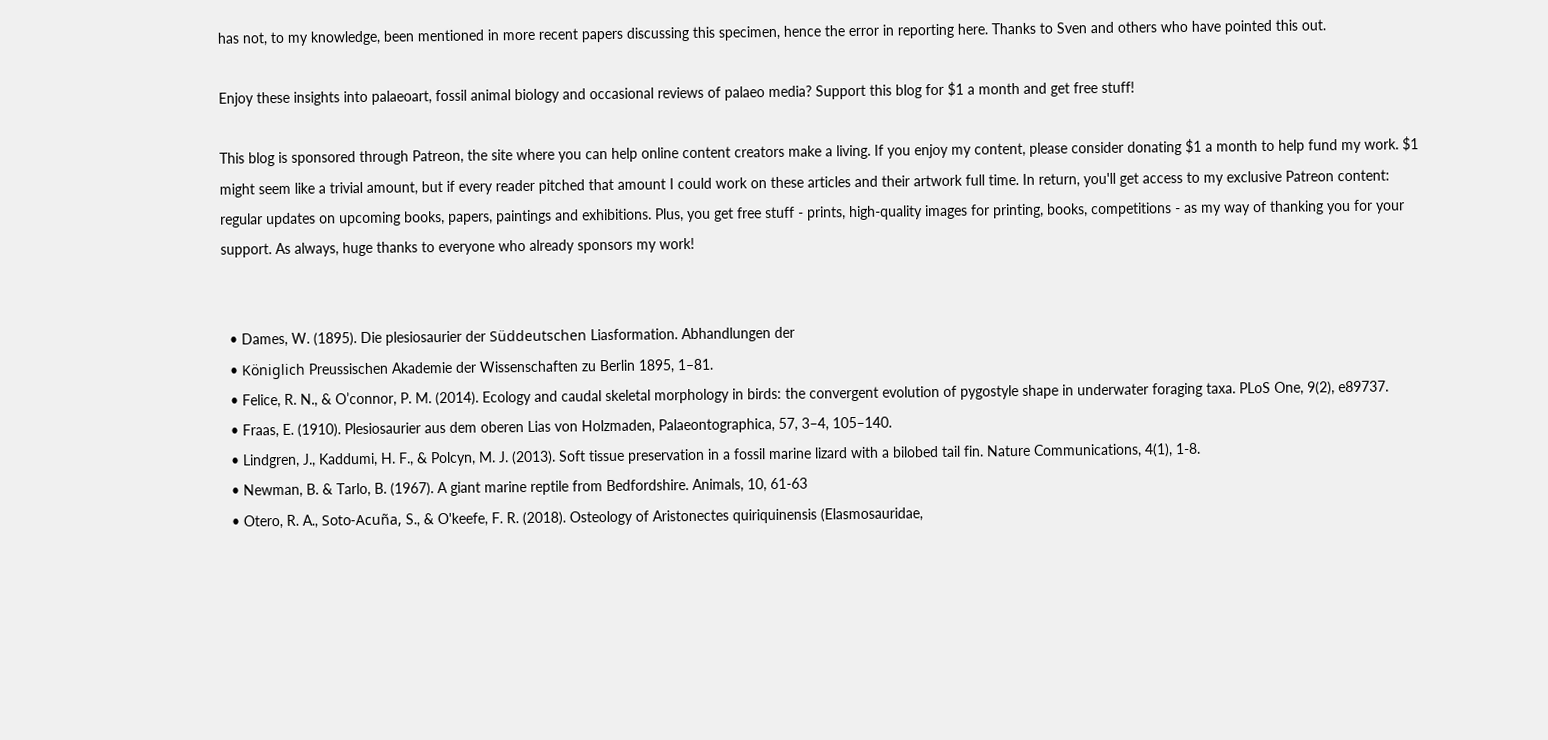has not, to my knowledge, been mentioned in more recent papers discussing this specimen, hence the error in reporting here. Thanks to Sven and others who have pointed this out.

Enjoy these insights into palaeoart, fossil animal biology and occasional reviews of palaeo media? Support this blog for $1 a month and get free stuff!

This blog is sponsored through Patreon, the site where you can help online content creators make a living. If you enjoy my content, please consider donating $1 a month to help fund my work. $1 might seem like a trivial amount, but if every reader pitched that amount I could work on these articles and their artwork full time. In return, you'll get access to my exclusive Patreon content: regular updates on upcoming books, papers, paintings and exhibitions. Plus, you get free stuff - prints, high-quality images for printing, books, competitions - as my way of thanking you for your support. As always, huge thanks to everyone who already sponsors my work!


  • Dames, W. (1895). Die plesiosaurier der Süddeutschen Liasformation. Abhandlungen der
  • Königlich Preussischen Akademie der Wissenschaften zu Berlin 1895, 1–81.
  • Felice, R. N., & O’connor, P. M. (2014). Ecology and caudal skeletal morphology in birds: the convergent evolution of pygostyle shape in underwater foraging taxa. PLoS One, 9(2), e89737.
  • Fraas, E. (1910). Plesiosaurier aus dem oberen Lias von Holzmaden, Palaeontographica, 57, 3–4, 105–140.
  • Lindgren, J., Kaddumi, H. F., & Polcyn, M. J. (2013). Soft tissue preservation in a fossil marine lizard with a bilobed tail fin. Nature Communications, 4(1), 1-8.
  • Newman, B. & Tarlo, B. (1967). A giant marine reptile from Bedfordshire. Animals, 10, 61-63
  • Otero, R. A., Soto-Acuña, S., & O'keefe, F. R. (2018). Osteology of Aristonectes quiriquinensis (Elasmosauridae,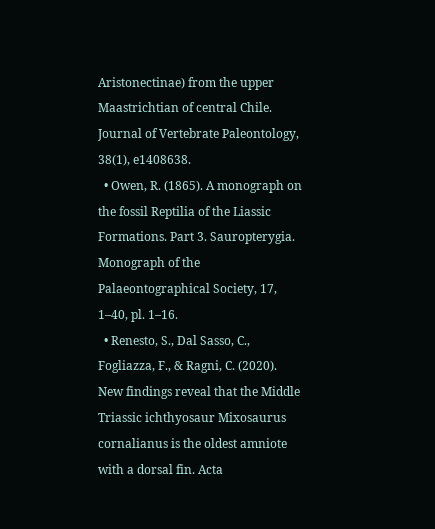Aristonectinae) from the upper Maastrichtian of central Chile. Journal of Vertebrate Paleontology, 38(1), e1408638.
  • Owen, R. (1865). A monograph on the fossil Reptilia of the Liassic Formations. Part 3. Sauropterygia. Monograph of the Palaeontographical Society, 17, 1–40, pl. 1–16.
  • Renesto, S., Dal Sasso, C., Fogliazza, F., & Ragni, C. (2020). New findings reveal that the Middle Triassic ichthyosaur Mixosaurus cornalianus is the oldest amniote with a dorsal fin. Acta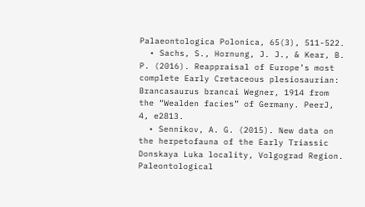Palaeontologica Polonica, 65(3), 511-522.
  • Sachs, S., Hornung, J. J., & Kear, B. P. (2016). Reappraisal of Europe’s most complete Early Cretaceous plesiosaurian: Brancasaurus brancai Wegner, 1914 from the “Wealden facies” of Germany. PeerJ, 4, e2813.
  • Sennikov, A. G. (2015). New data on the herpetofauna of the Early Triassic Donskaya Luka locality, Volgograd Region. Paleontological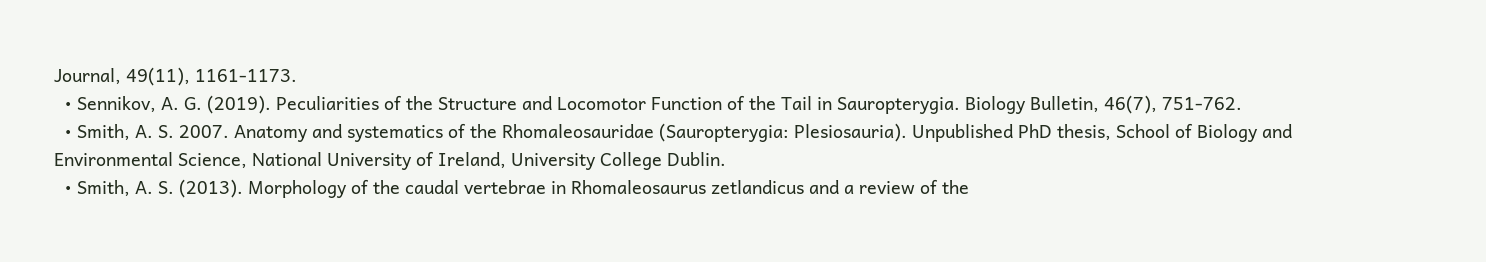Journal, 49(11), 1161-1173.
  • Sennikov, A. G. (2019). Peculiarities of the Structure and Locomotor Function of the Tail in Sauropterygia. Biology Bulletin, 46(7), 751-762.
  • Smith, A. S. 2007. Anatomy and systematics of the Rhomaleosauridae (Sauropterygia: Plesiosauria). Unpublished PhD thesis, School of Biology and Environmental Science, National University of Ireland, University College Dublin.
  • Smith, A. S. (2013). Morphology of the caudal vertebrae in Rhomaleosaurus zetlandicus and a review of the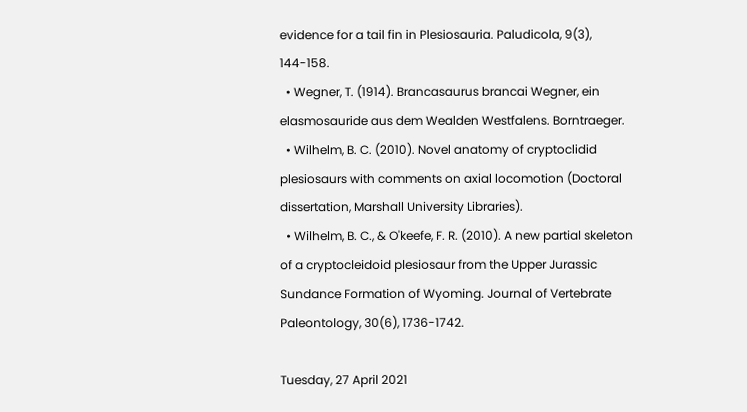evidence for a tail fin in Plesiosauria. Paludicola, 9(3), 144-158.
  • Wegner, T. (1914). Brancasaurus brancai Wegner, ein elasmosauride aus dem Wealden Westfalens. Borntraeger.
  • Wilhelm, B. C. (2010). Novel anatomy of cryptoclidid plesiosaurs with comments on axial locomotion (Doctoral dissertation, Marshall University Libraries).
  • Wilhelm, B. C., & O'keefe, F. R. (2010). A new partial skeleton of a cryptocleidoid plesiosaur from the Upper Jurassic Sundance Formation of Wyoming. Journal of Vertebrate Paleontology, 30(6), 1736-1742.

Tuesday, 27 April 2021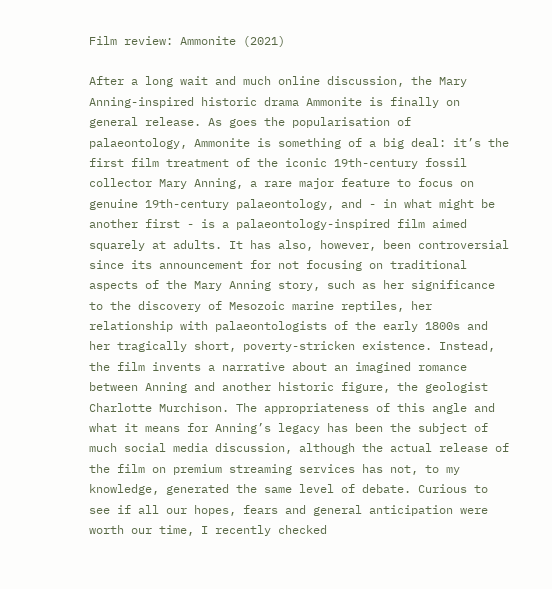Film review: Ammonite (2021)

After a long wait and much online discussion, the Mary Anning-inspired historic drama Ammonite is finally on general release. As goes the popularisation of palaeontology, Ammonite is something of a big deal: it’s the first film treatment of the iconic 19th-century fossil collector Mary Anning, a rare major feature to focus on genuine 19th-century palaeontology, and - in what might be another first - is a palaeontology-inspired film aimed squarely at adults. It has also, however, been controversial since its announcement for not focusing on traditional aspects of the Mary Anning story, such as her significance to the discovery of Mesozoic marine reptiles, her relationship with palaeontologists of the early 1800s and her tragically short, poverty-stricken existence. Instead, the film invents a narrative about an imagined romance between Anning and another historic figure, the geologist Charlotte Murchison. The appropriateness of this angle and what it means for Anning’s legacy has been the subject of much social media discussion, although the actual release of the film on premium streaming services has not, to my knowledge, generated the same level of debate. Curious to see if all our hopes, fears and general anticipation were worth our time, I recently checked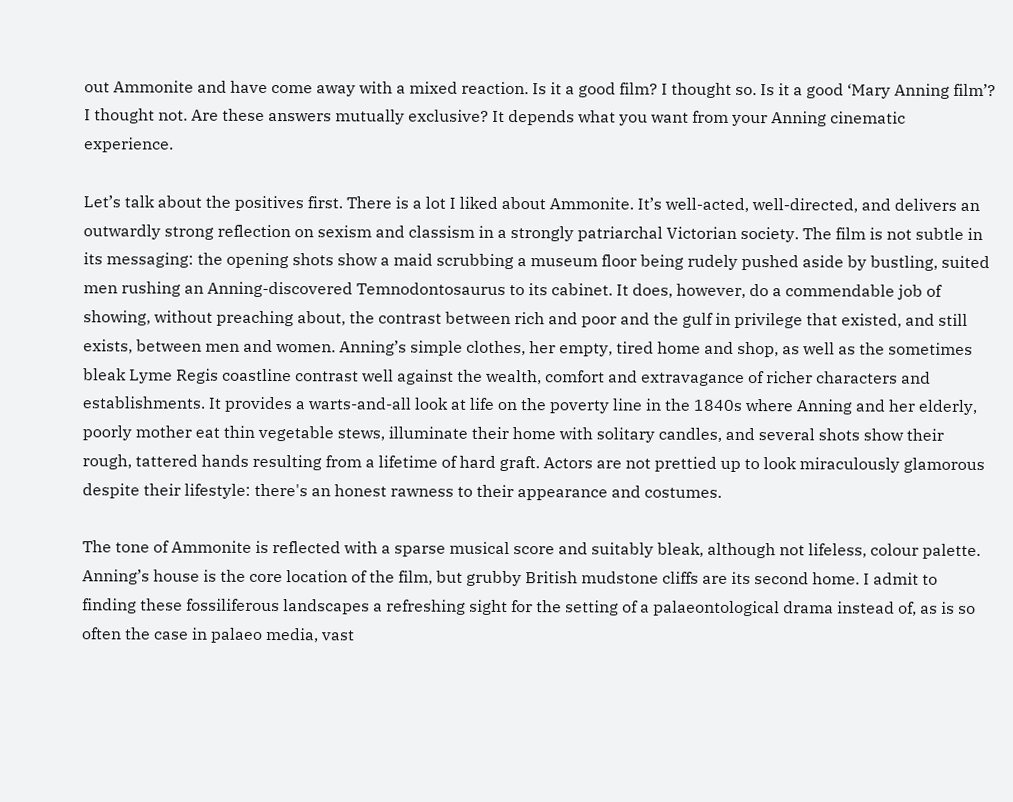out Ammonite and have come away with a mixed reaction. Is it a good film? I thought so. Is it a good ‘Mary Anning film’? I thought not. Are these answers mutually exclusive? It depends what you want from your Anning cinematic experience.

Let’s talk about the positives first. There is a lot I liked about Ammonite. It’s well-acted, well-directed, and delivers an outwardly strong reflection on sexism and classism in a strongly patriarchal Victorian society. The film is not subtle in its messaging: the opening shots show a maid scrubbing a museum floor being rudely pushed aside by bustling, suited men rushing an Anning-discovered Temnodontosaurus to its cabinet. It does, however, do a commendable job of showing, without preaching about, the contrast between rich and poor and the gulf in privilege that existed, and still exists, between men and women. Anning’s simple clothes, her empty, tired home and shop, as well as the sometimes bleak Lyme Regis coastline contrast well against the wealth, comfort and extravagance of richer characters and establishments. It provides a warts-and-all look at life on the poverty line in the 1840s where Anning and her elderly, poorly mother eat thin vegetable stews, illuminate their home with solitary candles, and several shots show their rough, tattered hands resulting from a lifetime of hard graft. Actors are not prettied up to look miraculously glamorous despite their lifestyle: there's an honest rawness to their appearance and costumes.

The tone of Ammonite is reflected with a sparse musical score and suitably bleak, although not lifeless, colour palette. Anning’s house is the core location of the film, but grubby British mudstone cliffs are its second home. I admit to finding these fossiliferous landscapes a refreshing sight for the setting of a palaeontological drama instead of, as is so often the case in palaeo media, vast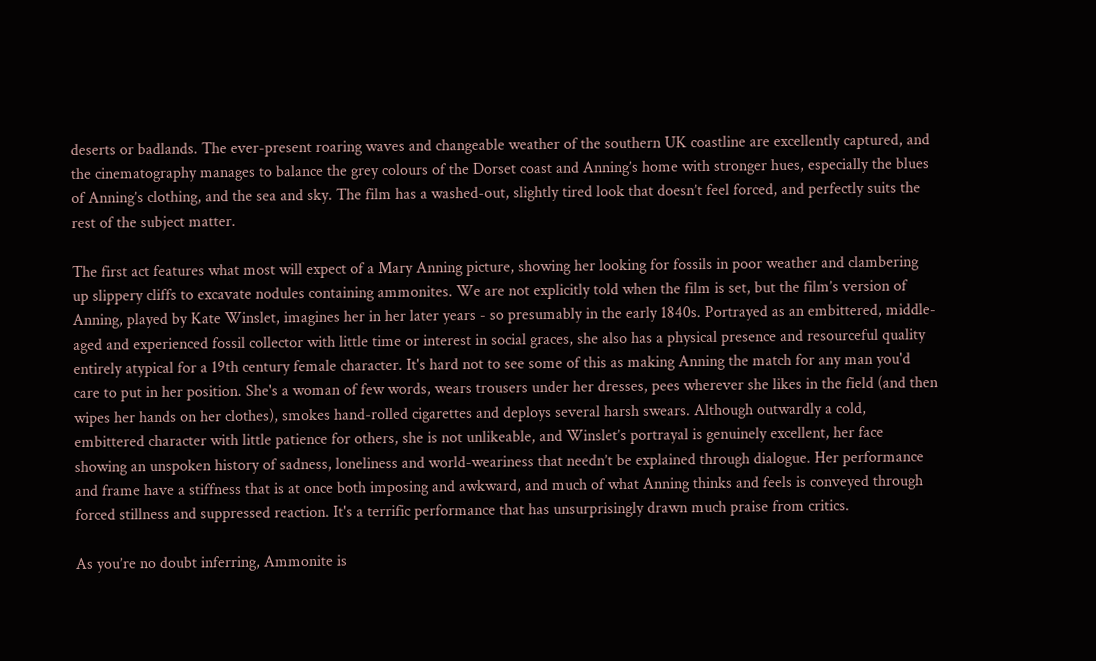deserts or badlands. The ever-present roaring waves and changeable weather of the southern UK coastline are excellently captured, and the cinematography manages to balance the grey colours of the Dorset coast and Anning’s home with stronger hues, especially the blues of Anning’s clothing, and the sea and sky. The film has a washed-out, slightly tired look that doesn’t feel forced, and perfectly suits the rest of the subject matter.

The first act features what most will expect of a Mary Anning picture, showing her looking for fossils in poor weather and clambering up slippery cliffs to excavate nodules containing ammonites. We are not explicitly told when the film is set, but the film’s version of Anning, played by Kate Winslet, imagines her in her later years - so presumably in the early 1840s. Portrayed as an embittered, middle-aged and experienced fossil collector with little time or interest in social graces, she also has a physical presence and resourceful quality entirely atypical for a 19th century female character. It's hard not to see some of this as making Anning the match for any man you'd care to put in her position. She's a woman of few words, wears trousers under her dresses, pees wherever she likes in the field (and then wipes her hands on her clothes), smokes hand-rolled cigarettes and deploys several harsh swears. Although outwardly a cold, embittered character with little patience for others, she is not unlikeable, and Winslet’s portrayal is genuinely excellent, her face showing an unspoken history of sadness, loneliness and world-weariness that needn’t be explained through dialogue. Her performance and frame have a stiffness that is at once both imposing and awkward, and much of what Anning thinks and feels is conveyed through forced stillness and suppressed reaction. It's a terrific performance that has unsurprisingly drawn much praise from critics.

As you’re no doubt inferring, Ammonite is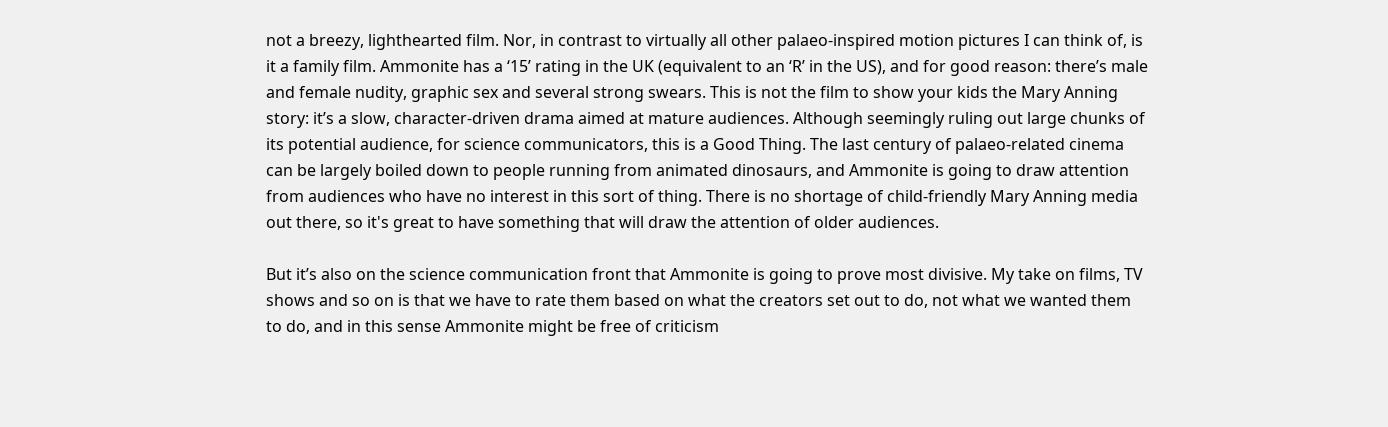not a breezy, lighthearted film. Nor, in contrast to virtually all other palaeo-inspired motion pictures I can think of, is it a family film. Ammonite has a ‘15’ rating in the UK (equivalent to an ‘R’ in the US), and for good reason: there’s male and female nudity, graphic sex and several strong swears. This is not the film to show your kids the Mary Anning story: it’s a slow, character-driven drama aimed at mature audiences. Although seemingly ruling out large chunks of its potential audience, for science communicators, this is a Good Thing. The last century of palaeo-related cinema can be largely boiled down to people running from animated dinosaurs, and Ammonite is going to draw attention from audiences who have no interest in this sort of thing. There is no shortage of child-friendly Mary Anning media out there, so it's great to have something that will draw the attention of older audiences.

But it’s also on the science communication front that Ammonite is going to prove most divisive. My take on films, TV shows and so on is that we have to rate them based on what the creators set out to do, not what we wanted them to do, and in this sense Ammonite might be free of criticism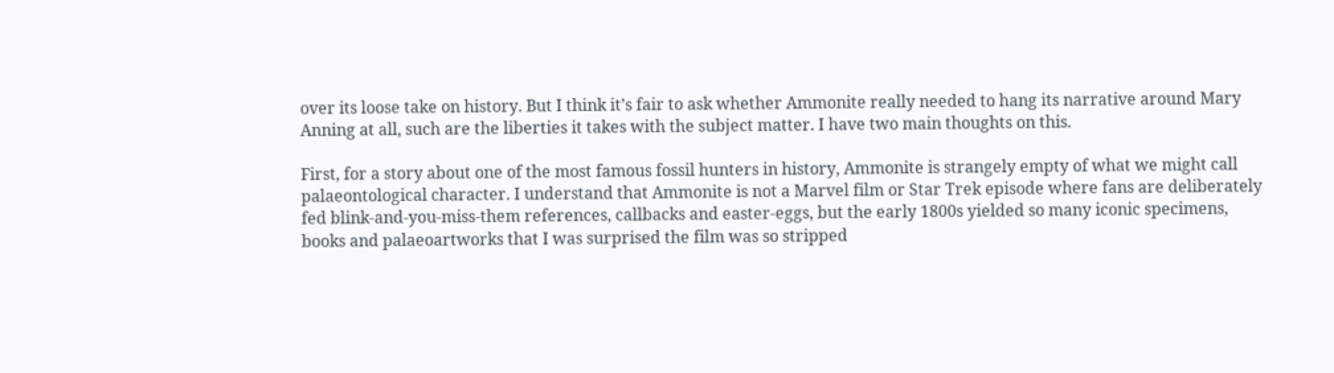over its loose take on history. But I think it’s fair to ask whether Ammonite really needed to hang its narrative around Mary Anning at all, such are the liberties it takes with the subject matter. I have two main thoughts on this.

First, for a story about one of the most famous fossil hunters in history, Ammonite is strangely empty of what we might call palaeontological character. I understand that Ammonite is not a Marvel film or Star Trek episode where fans are deliberately fed blink-and-you-miss-them references, callbacks and easter-eggs, but the early 1800s yielded so many iconic specimens, books and palaeoartworks that I was surprised the film was so stripped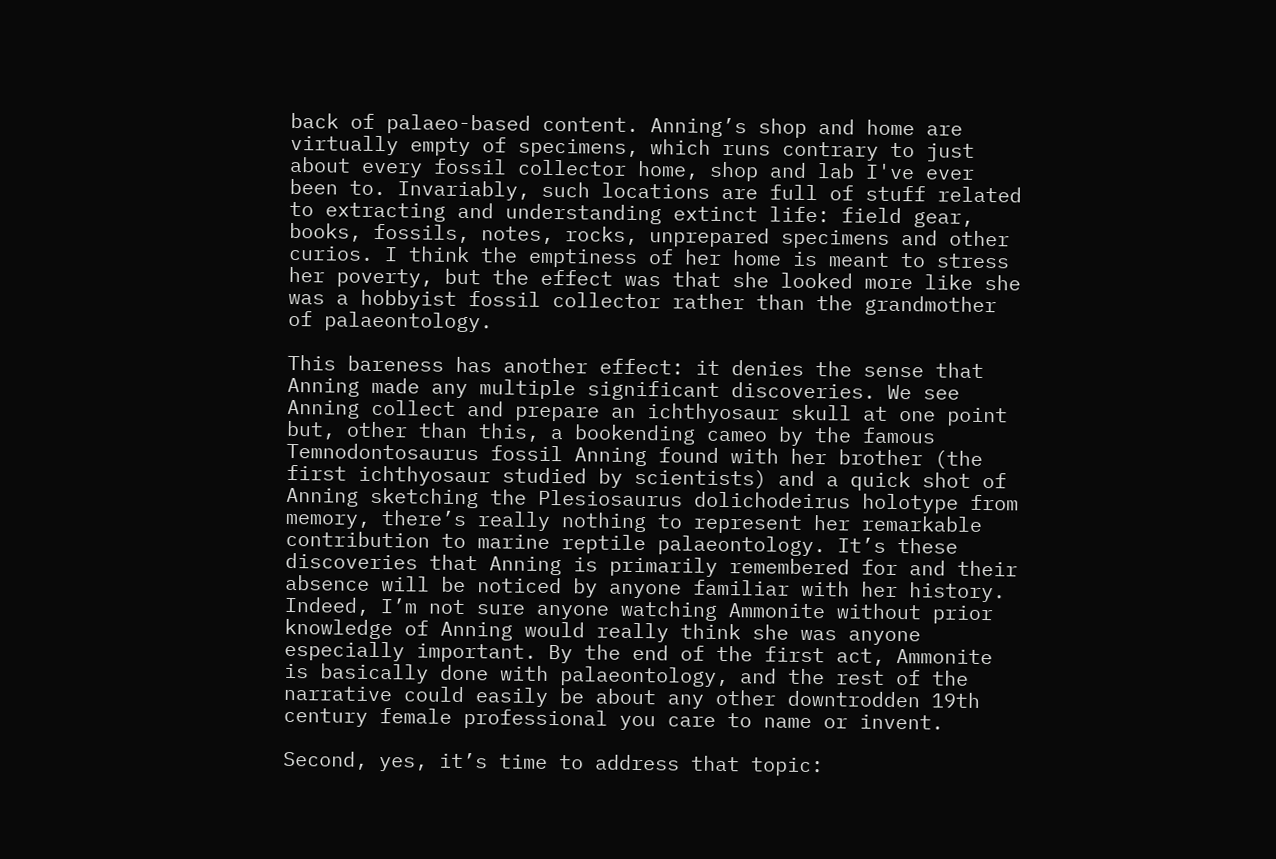back of palaeo-based content. Anning’s shop and home are virtually empty of specimens, which runs contrary to just about every fossil collector home, shop and lab I've ever been to. Invariably, such locations are full of stuff related to extracting and understanding extinct life: field gear, books, fossils, notes, rocks, unprepared specimens and other curios. I think the emptiness of her home is meant to stress her poverty, but the effect was that she looked more like she was a hobbyist fossil collector rather than the grandmother of palaeontology.

This bareness has another effect: it denies the sense that Anning made any multiple significant discoveries. We see Anning collect and prepare an ichthyosaur skull at one point but, other than this, a bookending cameo by the famous Temnodontosaurus fossil Anning found with her brother (the first ichthyosaur studied by scientists) and a quick shot of Anning sketching the Plesiosaurus dolichodeirus holotype from memory, there’s really nothing to represent her remarkable contribution to marine reptile palaeontology. It’s these discoveries that Anning is primarily remembered for and their absence will be noticed by anyone familiar with her history. Indeed, I’m not sure anyone watching Ammonite without prior knowledge of Anning would really think she was anyone especially important. By the end of the first act, Ammonite is basically done with palaeontology, and the rest of the narrative could easily be about any other downtrodden 19th century female professional you care to name or invent.

Second, yes, it’s time to address that topic: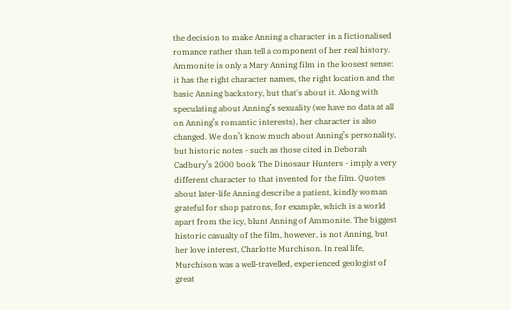the decision to make Anning a character in a fictionalised romance rather than tell a component of her real history. Ammonite is only a Mary Anning film in the loosest sense: it has the right character names, the right location and the basic Anning backstory, but that's about it. Along with speculating about Anning’s sexuality (we have no data at all on Anning’s romantic interests), her character is also changed. We don’t know much about Anning’s personality, but historic notes - such as those cited in Deborah Cadbury’s 2000 book The Dinosaur Hunters - imply a very different character to that invented for the film. Quotes about later-life Anning describe a patient, kindly woman grateful for shop patrons, for example, which is a world apart from the icy, blunt Anning of Ammonite. The biggest historic casualty of the film, however, is not Anning, but her love interest, Charlotte Murchison. In real life, Murchison was a well-travelled, experienced geologist of great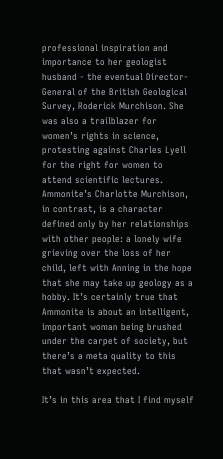professional inspiration and importance to her geologist husband - the eventual Director-General of the British Geological Survey, Roderick Murchison. She was also a trailblazer for women’s rights in science, protesting against Charles Lyell for the right for women to attend scientific lectures. Ammonite’s Charlotte Murchison, in contrast, is a character defined only by her relationships with other people: a lonely wife grieving over the loss of her child, left with Anning in the hope that she may take up geology as a hobby. It’s certainly true that Ammonite is about an intelligent, important woman being brushed under the carpet of society, but there’s a meta quality to this that wasn’t expected.

It’s in this area that I find myself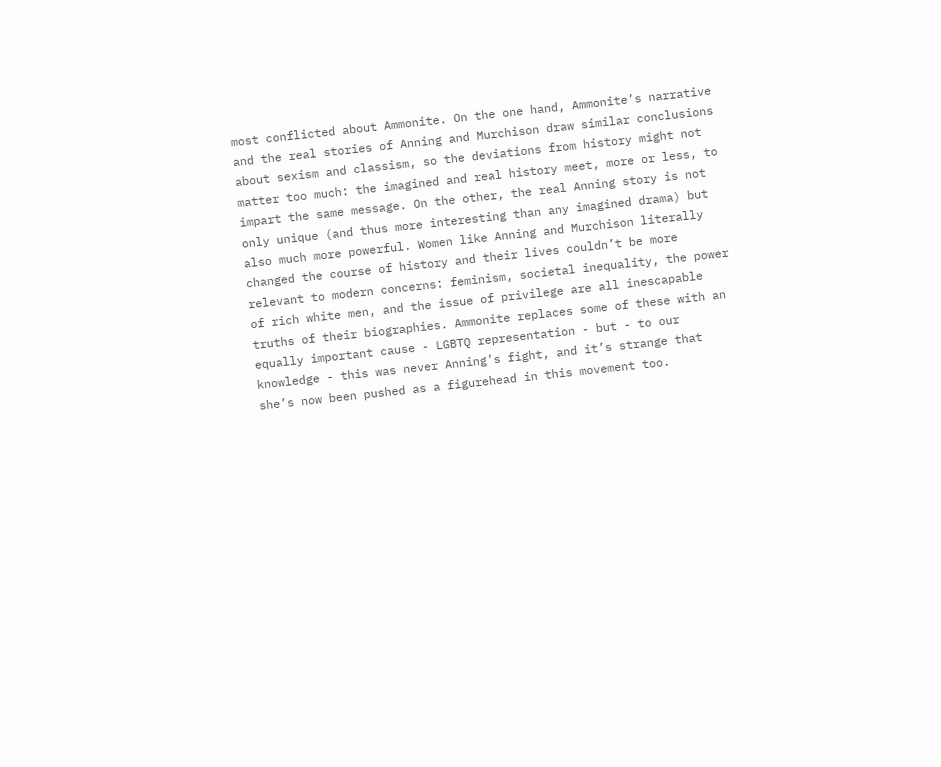most conflicted about Ammonite. On the one hand, Ammonite’s narrative and the real stories of Anning and Murchison draw similar conclusions about sexism and classism, so the deviations from history might not matter too much: the imagined and real history meet, more or less, to impart the same message. On the other, the real Anning story is not only unique (and thus more interesting than any imagined drama) but also much more powerful. Women like Anning and Murchison literally changed the course of history and their lives couldn’t be more relevant to modern concerns: feminism, societal inequality, the power of rich white men, and the issue of privilege are all inescapable truths of their biographies. Ammonite replaces some of these with an equally important cause - LGBTQ representation - but - to our knowledge - this was never Anning’s fight, and it’s strange that she’s now been pushed as a figurehead in this movement too.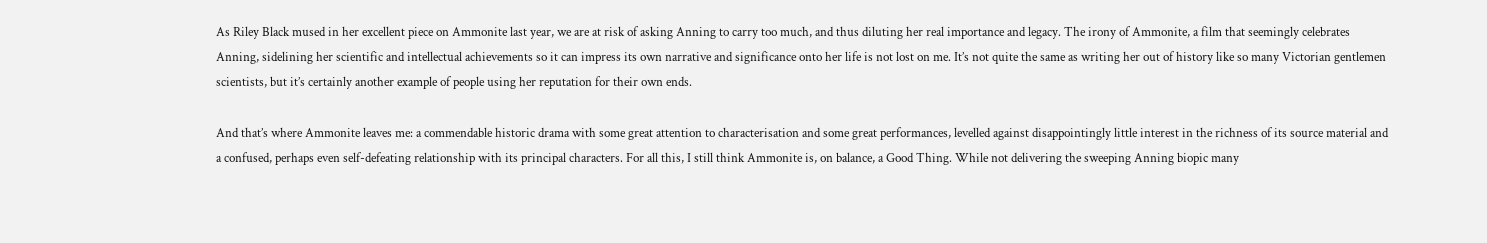As Riley Black mused in her excellent piece on Ammonite last year, we are at risk of asking Anning to carry too much, and thus diluting her real importance and legacy. The irony of Ammonite, a film that seemingly celebrates Anning, sidelining her scientific and intellectual achievements so it can impress its own narrative and significance onto her life is not lost on me. It’s not quite the same as writing her out of history like so many Victorian gentlemen scientists, but it’s certainly another example of people using her reputation for their own ends.

And that’s where Ammonite leaves me: a commendable historic drama with some great attention to characterisation and some great performances, levelled against disappointingly little interest in the richness of its source material and a confused, perhaps even self-defeating relationship with its principal characters. For all this, I still think Ammonite is, on balance, a Good Thing. While not delivering the sweeping Anning biopic many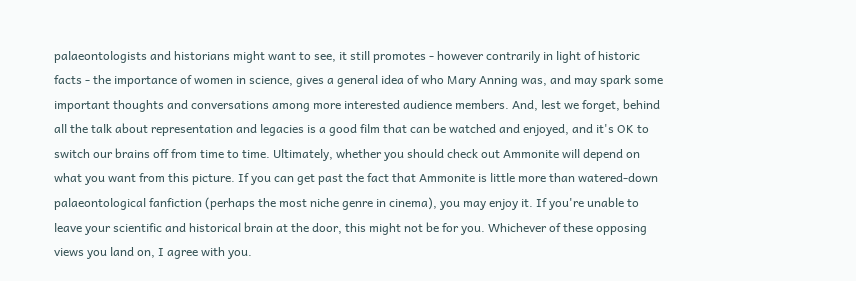palaeontologists and historians might want to see, it still promotes - however contrarily in light of historic facts - the importance of women in science, gives a general idea of who Mary Anning was, and may spark some important thoughts and conversations among more interested audience members. And, lest we forget, behind all the talk about representation and legacies is a good film that can be watched and enjoyed, and it's OK to switch our brains off from time to time. Ultimately, whether you should check out Ammonite will depend on what you want from this picture. If you can get past the fact that Ammonite is little more than watered-down palaeontological fanfiction (perhaps the most niche genre in cinema), you may enjoy it. If you're unable to leave your scientific and historical brain at the door, this might not be for you. Whichever of these opposing views you land on, I agree with you.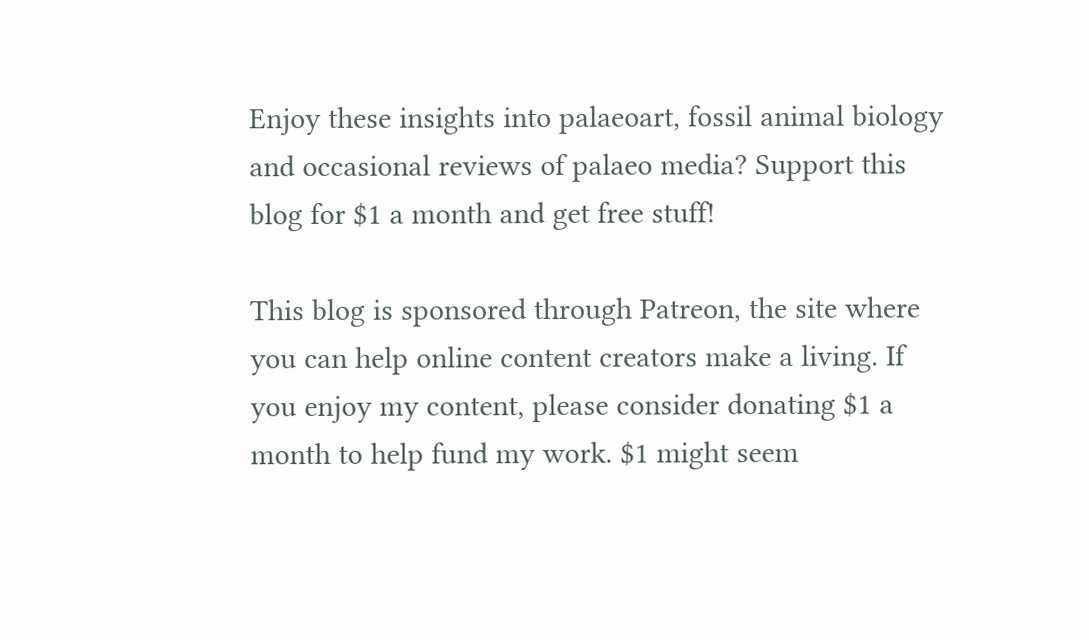Enjoy these insights into palaeoart, fossil animal biology and occasional reviews of palaeo media? Support this blog for $1 a month and get free stuff!

This blog is sponsored through Patreon, the site where you can help online content creators make a living. If you enjoy my content, please consider donating $1 a month to help fund my work. $1 might seem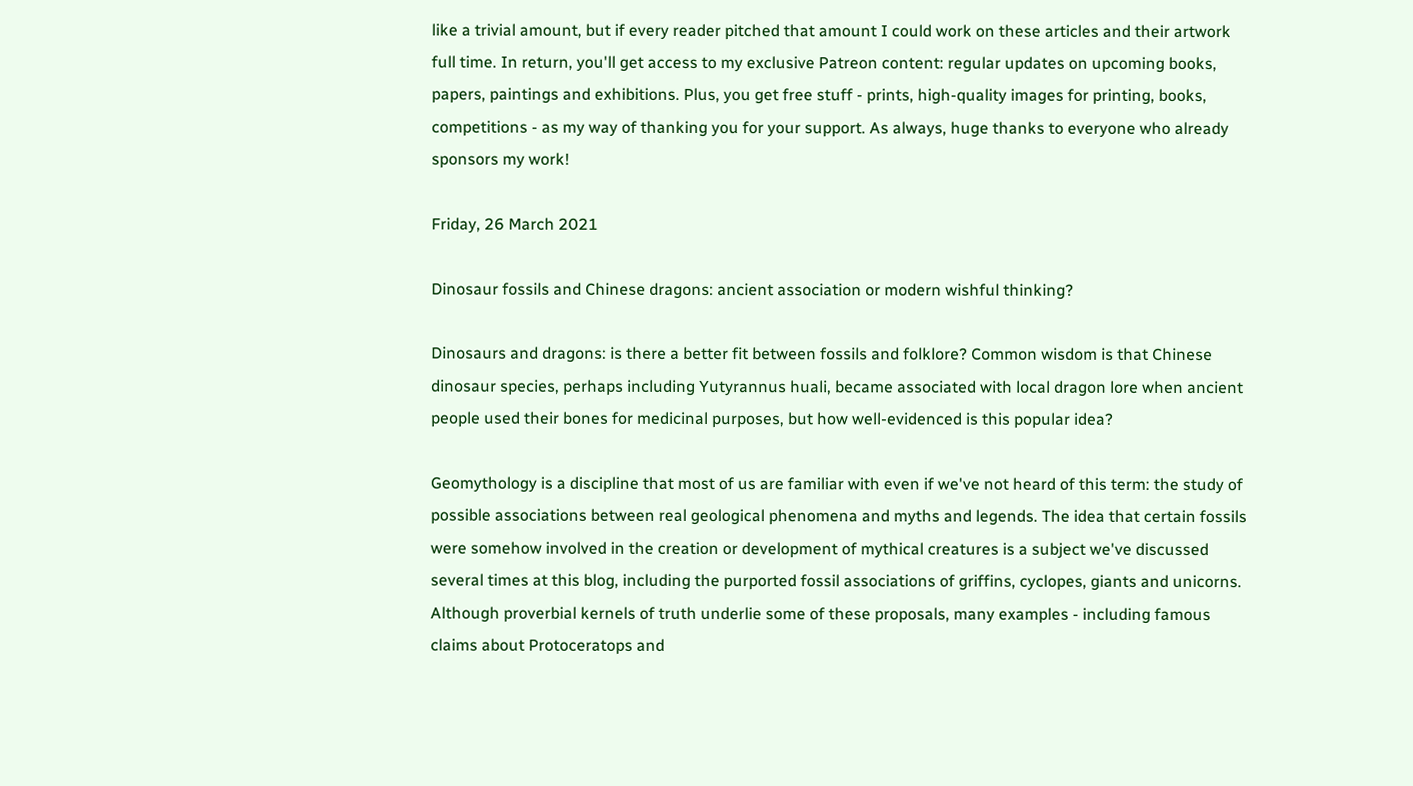like a trivial amount, but if every reader pitched that amount I could work on these articles and their artwork full time. In return, you'll get access to my exclusive Patreon content: regular updates on upcoming books, papers, paintings and exhibitions. Plus, you get free stuff - prints, high-quality images for printing, books, competitions - as my way of thanking you for your support. As always, huge thanks to everyone who already sponsors my work!

Friday, 26 March 2021

Dinosaur fossils and Chinese dragons: ancient association or modern wishful thinking?

Dinosaurs and dragons: is there a better fit between fossils and folklore? Common wisdom is that Chinese dinosaur species, perhaps including Yutyrannus huali, became associated with local dragon lore when ancient people used their bones for medicinal purposes, but how well-evidenced is this popular idea?

Geomythology is a discipline that most of us are familiar with even if we've not heard of this term: the study of possible associations between real geological phenomena and myths and legends. The idea that certain fossils were somehow involved in the creation or development of mythical creatures is a subject we've discussed several times at this blog, including the purported fossil associations of griffins, cyclopes, giants and unicorns. Although proverbial kernels of truth underlie some of these proposals, many examples - including famous claims about Protoceratops and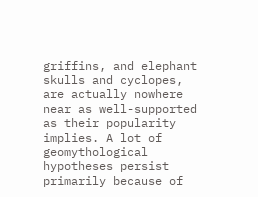griffins, and elephant skulls and cyclopes, are actually nowhere near as well-supported as their popularity implies. A lot of geomythological hypotheses persist primarily because of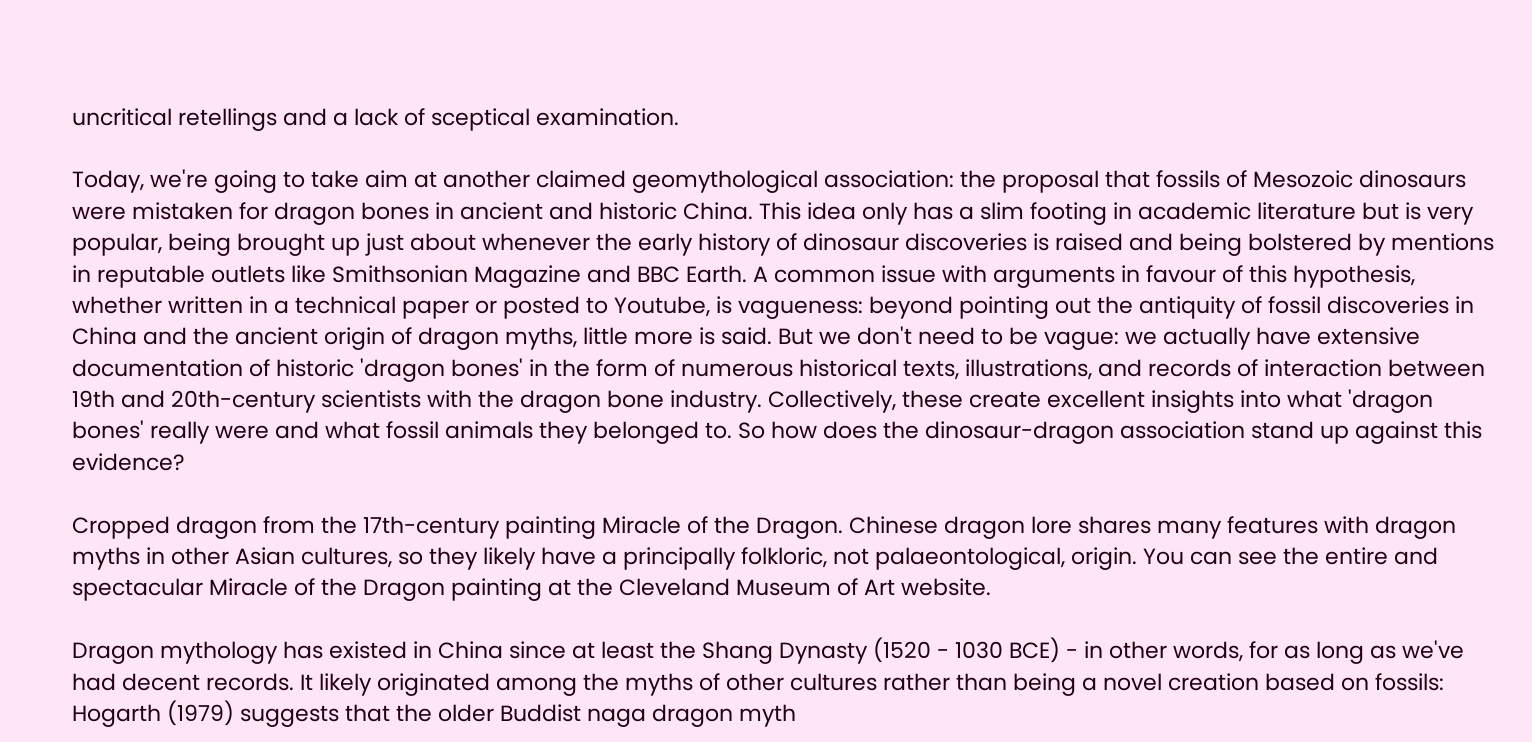uncritical retellings and a lack of sceptical examination.

Today, we're going to take aim at another claimed geomythological association: the proposal that fossils of Mesozoic dinosaurs were mistaken for dragon bones in ancient and historic China. This idea only has a slim footing in academic literature but is very popular, being brought up just about whenever the early history of dinosaur discoveries is raised and being bolstered by mentions in reputable outlets like Smithsonian Magazine and BBC Earth. A common issue with arguments in favour of this hypothesis, whether written in a technical paper or posted to Youtube, is vagueness: beyond pointing out the antiquity of fossil discoveries in China and the ancient origin of dragon myths, little more is said. But we don't need to be vague: we actually have extensive documentation of historic 'dragon bones' in the form of numerous historical texts, illustrations, and records of interaction between 19th and 20th-century scientists with the dragon bone industry. Collectively, these create excellent insights into what 'dragon bones' really were and what fossil animals they belonged to. So how does the dinosaur-dragon association stand up against this evidence?

Cropped dragon from the 17th-century painting Miracle of the Dragon. Chinese dragon lore shares many features with dragon myths in other Asian cultures, so they likely have a principally folkloric, not palaeontological, origin. You can see the entire and spectacular Miracle of the Dragon painting at the Cleveland Museum of Art website.

Dragon mythology has existed in China since at least the Shang Dynasty (1520 - 1030 BCE) - in other words, for as long as we've had decent records. It likely originated among the myths of other cultures rather than being a novel creation based on fossils: Hogarth (1979) suggests that the older Buddist naga dragon myth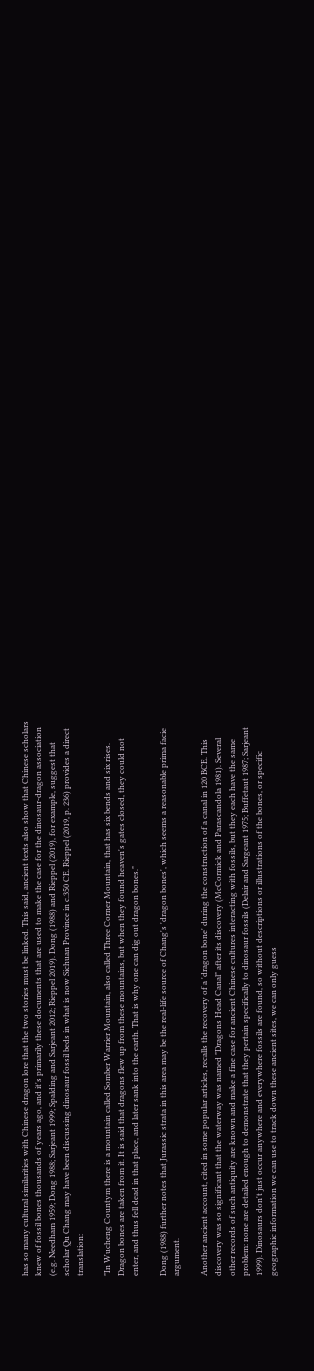has so many cultural similarities with Chinese dragon lore that the two stories must be linked. This said, ancient texts also show that Chinese scholars knew of fossil bones thousands of years ago, and it's primarily these documents that are used to make the case for the dinosaur-dragon association (e.g. Needham 1959; Dong 1988; Sarjeant 1999; Spalding and Sarjeant 2012; Rieppel 2019). Dong (1988) and Rieppel (2019), for example, suggest that scholar Qu Chang may have been discussing dinosaur fossil beds in what is now Sichuan Province in c.350 CE. Rieppel (2019, p. 236) provides a direct translation:

"In Wucheng Countym there is a mountain called Somber Warrier Mountain, also called Three Corner Mountain, that has six bends and six rises. Dragon bones are taken from it. It is said that dragons flew up from these mountains, but when they found heaven's gates closed, they could not enter, and thus fell dead in that place, and later sank into the earth. That is why one can dig out dragon bones."

Dong (1988) further notes that Jurassic strata in this area may be the real-life source of Chang's 'dragon bones', which seems a reasonable prima facie argument.

Another ancient account, cited in some popular articles, recalls the recovery of a 'dragon bone' during the construction of a canal in 120 BCE. This discovery was so significant that the waterway was named "Dragons Head Canal" after its discovery (McCormick and Parascandola 1981). Several other records of such antiquity are known and make a fine case for ancient Chinese cultures interacting with fossils, but they each have the same problem: none are detailed enough to demonstrate that they pertain specifically to dinosaur fossils (Delair and Sargeant 1975; Buffetaut 1987; Sarjeant 1999). Dinosaurs don't just occur anywhere and everywhere fossils are found, so without descriptions or illustrations of the bones, or specific geographic information we can use to track down these ancient sites, we can only guess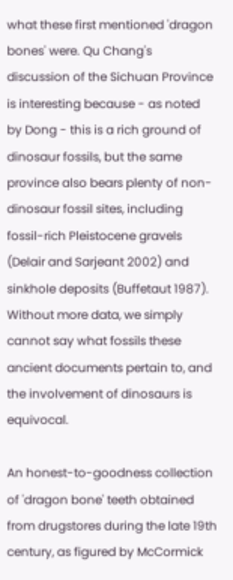what these first mentioned 'dragon bones' were. Qu Chang's discussion of the Sichuan Province is interesting because - as noted by Dong - this is a rich ground of dinosaur fossils, but the same province also bears plenty of non-dinosaur fossil sites, including fossil-rich Pleistocene gravels (Delair and Sarjeant 2002) and sinkhole deposits (Buffetaut 1987). Without more data, we simply cannot say what fossils these ancient documents pertain to, and the involvement of dinosaurs is equivocal.

An honest-to-goodness collection of 'dragon bone' teeth obtained from drugstores during the late 19th century, as figured by McCormick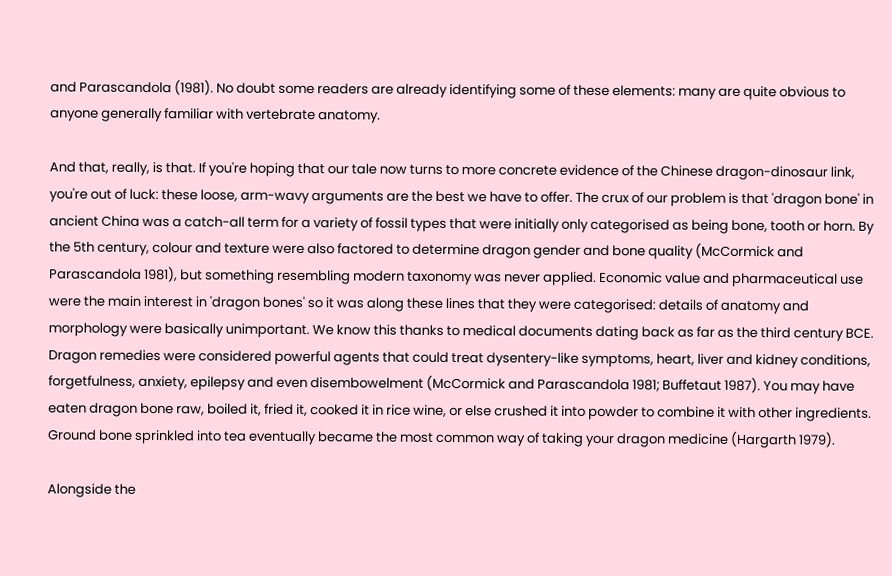and Parascandola (1981). No doubt some readers are already identifying some of these elements: many are quite obvious to anyone generally familiar with vertebrate anatomy.

And that, really, is that. If you're hoping that our tale now turns to more concrete evidence of the Chinese dragon-dinosaur link, you're out of luck: these loose, arm-wavy arguments are the best we have to offer. The crux of our problem is that 'dragon bone' in ancient China was a catch-all term for a variety of fossil types that were initially only categorised as being bone, tooth or horn. By the 5th century, colour and texture were also factored to determine dragon gender and bone quality (McCormick and Parascandola 1981), but something resembling modern taxonomy was never applied. Economic value and pharmaceutical use were the main interest in 'dragon bones' so it was along these lines that they were categorised: details of anatomy and morphology were basically unimportant. We know this thanks to medical documents dating back as far as the third century BCE. Dragon remedies were considered powerful agents that could treat dysentery-like symptoms, heart, liver and kidney conditions, forgetfulness, anxiety, epilepsy and even disembowelment (McCormick and Parascandola 1981; Buffetaut 1987). You may have eaten dragon bone raw, boiled it, fried it, cooked it in rice wine, or else crushed it into powder to combine it with other ingredients. Ground bone sprinkled into tea eventually became the most common way of taking your dragon medicine (Hargarth 1979).

Alongside the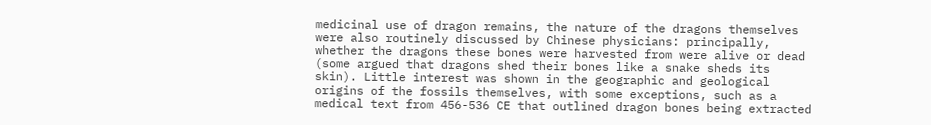medicinal use of dragon remains, the nature of the dragons themselves were also routinely discussed by Chinese physicians: principally, whether the dragons these bones were harvested from were alive or dead (some argued that dragons shed their bones like a snake sheds its skin). Little interest was shown in the geographic and geological origins of the fossils themselves, with some exceptions, such as a medical text from 456-536 CE that outlined dragon bones being extracted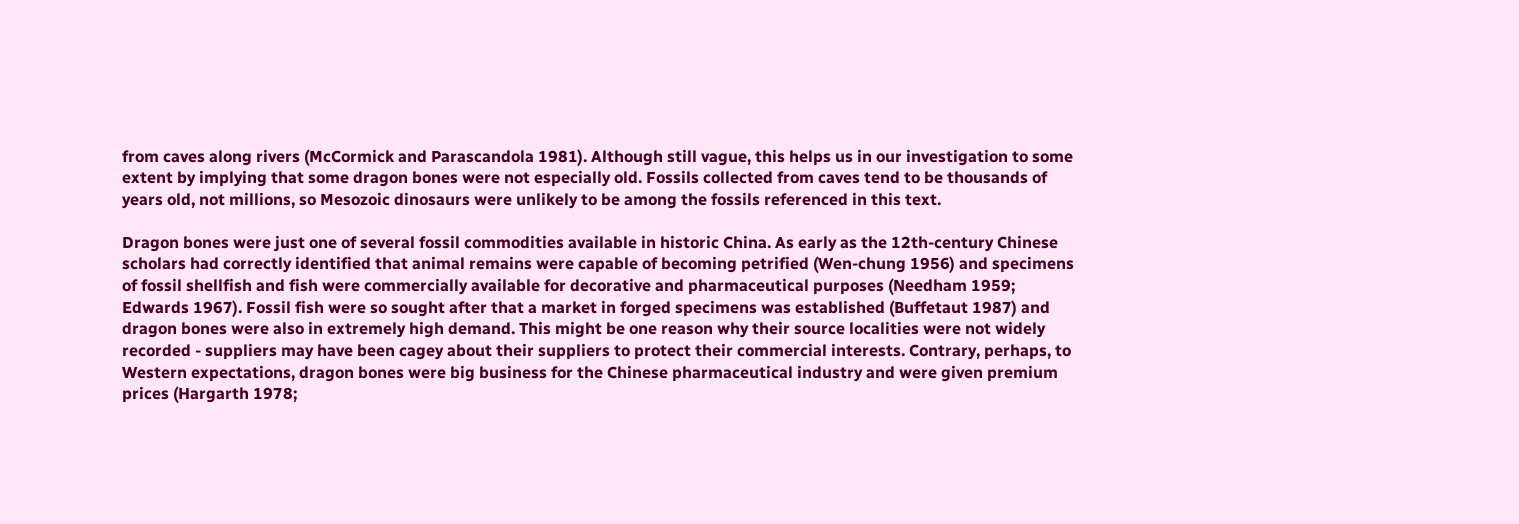from caves along rivers (McCormick and Parascandola 1981). Although still vague, this helps us in our investigation to some extent by implying that some dragon bones were not especially old. Fossils collected from caves tend to be thousands of years old, not millions, so Mesozoic dinosaurs were unlikely to be among the fossils referenced in this text.

Dragon bones were just one of several fossil commodities available in historic China. As early as the 12th-century Chinese scholars had correctly identified that animal remains were capable of becoming petrified (Wen-chung 1956) and specimens of fossil shellfish and fish were commercially available for decorative and pharmaceutical purposes (Needham 1959; Edwards 1967). Fossil fish were so sought after that a market in forged specimens was established (Buffetaut 1987) and dragon bones were also in extremely high demand. This might be one reason why their source localities were not widely recorded - suppliers may have been cagey about their suppliers to protect their commercial interests. Contrary, perhaps, to Western expectations, dragon bones were big business for the Chinese pharmaceutical industry and were given premium prices (Hargarth 1978;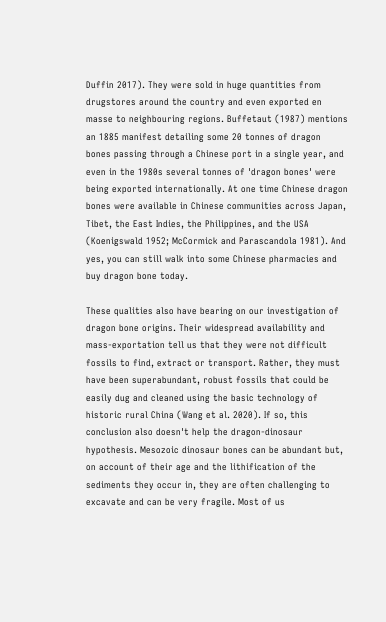Duffin 2017). They were sold in huge quantities from drugstores around the country and even exported en masse to neighbouring regions. Buffetaut (1987) mentions an 1885 manifest detailing some 20 tonnes of dragon bones passing through a Chinese port in a single year, and even in the 1980s several tonnes of 'dragon bones' were being exported internationally. At one time Chinese dragon bones were available in Chinese communities across Japan, Tibet, the East Indies, the Philippines, and the USA (Koenigswald 1952; McCormick and Parascandola 1981). And yes, you can still walk into some Chinese pharmacies and buy dragon bone today.

These qualities also have bearing on our investigation of dragon bone origins. Their widespread availability and mass-exportation tell us that they were not difficult fossils to find, extract or transport. Rather, they must have been superabundant, robust fossils that could be easily dug and cleaned using the basic technology of historic rural China (Wang et al. 2020). If so, this conclusion also doesn't help the dragon-dinosaur hypothesis. Mesozoic dinosaur bones can be abundant but, on account of their age and the lithification of the sediments they occur in, they are often challenging to excavate and can be very fragile. Most of us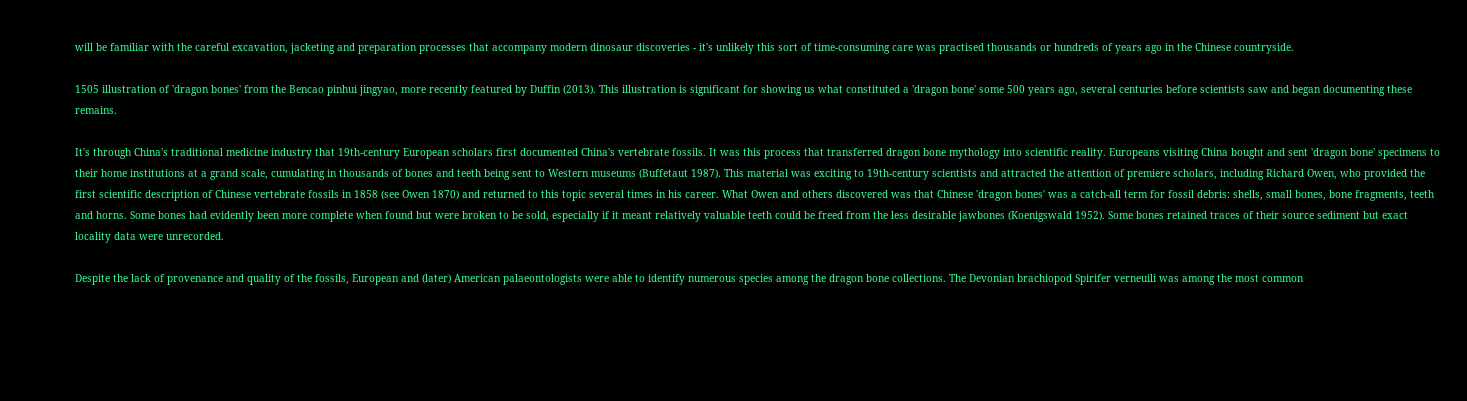will be familiar with the careful excavation, jacketing and preparation processes that accompany modern dinosaur discoveries - it's unlikely this sort of time-consuming care was practised thousands or hundreds of years ago in the Chinese countryside.

1505 illustration of 'dragon bones' from the Bencao pinhui jingyao, more recently featured by Duffin (2013). This illustration is significant for showing us what constituted a 'dragon bone' some 500 years ago, several centuries before scientists saw and began documenting these remains.

It's through China's traditional medicine industry that 19th-century European scholars first documented China's vertebrate fossils. It was this process that transferred dragon bone mythology into scientific reality. Europeans visiting China bought and sent 'dragon bone' specimens to their home institutions at a grand scale, cumulating in thousands of bones and teeth being sent to Western museums (Buffetaut 1987). This material was exciting to 19th-century scientists and attracted the attention of premiere scholars, including Richard Owen, who provided the first scientific description of Chinese vertebrate fossils in 1858 (see Owen 1870) and returned to this topic several times in his career. What Owen and others discovered was that Chinese 'dragon bones' was a catch-all term for fossil debris: shells, small bones, bone fragments, teeth and horns. Some bones had evidently been more complete when found but were broken to be sold, especially if it meant relatively valuable teeth could be freed from the less desirable jawbones (Koenigswald 1952). Some bones retained traces of their source sediment but exact locality data were unrecorded.

Despite the lack of provenance and quality of the fossils, European and (later) American palaeontologists were able to identify numerous species among the dragon bone collections. The Devonian brachiopod Spirifer verneuili was among the most common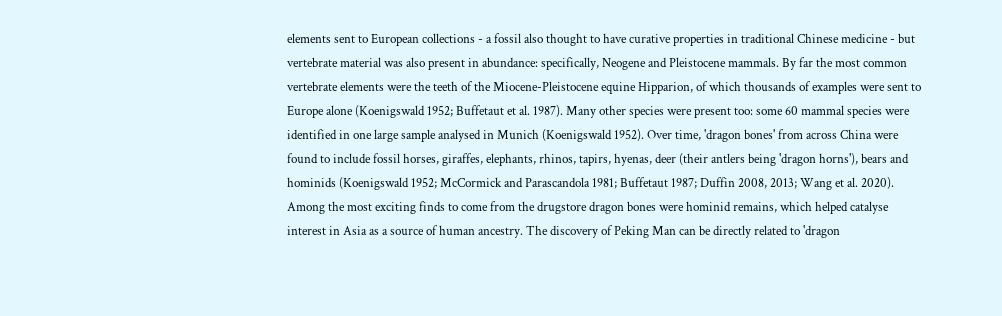elements sent to European collections - a fossil also thought to have curative properties in traditional Chinese medicine - but vertebrate material was also present in abundance: specifically, Neogene and Pleistocene mammals. By far the most common vertebrate elements were the teeth of the Miocene-Pleistocene equine Hipparion, of which thousands of examples were sent to Europe alone (Koenigswald 1952; Buffetaut et al. 1987). Many other species were present too: some 60 mammal species were identified in one large sample analysed in Munich (Koenigswald 1952). Over time, 'dragon bones' from across China were found to include fossil horses, giraffes, elephants, rhinos, tapirs, hyenas, deer (their antlers being 'dragon horns'), bears and hominids (Koenigswald 1952; McCormick and Parascandola 1981; Buffetaut 1987; Duffin 2008, 2013; Wang et al. 2020). Among the most exciting finds to come from the drugstore dragon bones were hominid remains, which helped catalyse interest in Asia as a source of human ancestry. The discovery of Peking Man can be directly related to 'dragon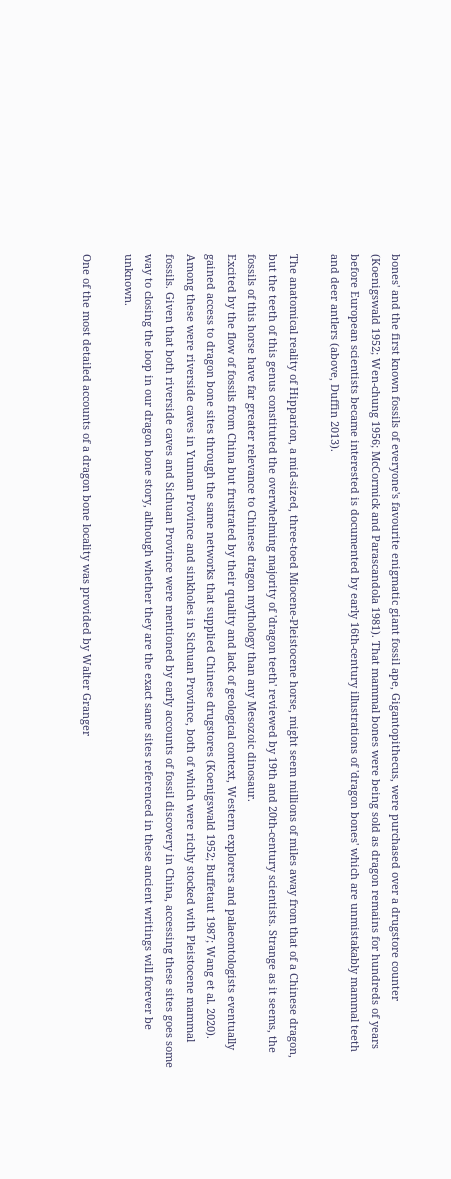bones' and the first known fossils of everyone's favourite enigmatic giant fossil ape, Gigantopithecus, were purchased over a drugstore counter (Koenigswald 1952; Wen-chung 1956; McCormick and Parascandola 1981). That mammal bones were being sold as dragon remains for hundreds of years before European scientists became interested is documented by early 16th-century illustrations of 'dragon bones' which are unmistakably mammal teeth and deer antlers (above, Duffin 2013).

The anatomical reality of Hipparion, a mid-sized, three-toed Miocene-Pleistocene horse, might seem millions of miles away from that of a Chinese dragon, but the teeth of this genus constituted the overwhelming majority of 'dragon teeth' reviewed by 19th and 20th-century scientists. Strange as it seems, the fossils of this horse have far greater relevance to Chinese dragon mythology than any Mesozoic dinosaur.
Excited by the flow of fossils from China but frustrated by their quality and lack of geological context, Western explorers and palaeontologists eventually gained access to dragon bone sites through the same networks that supplied Chinese drugstores (Koenigswald 1952; Buffetaut 1987; Wang et al. 2020). Among these were riverside caves in Yunnan Province and sinkholes in Sichuan Province, both of which were richly stocked with Pleistocene mammal fossils. Given that both riverside caves and Sichuan Province were mentioned by early accounts of fossil discovery in China, accessing these sites goes some way to closing the loop in our dragon bone story, although whether they are the exact same sites referenced in these ancient writings will forever be unknown.

One of the most detailed accounts of a dragon bone locality was provided by Walter Granger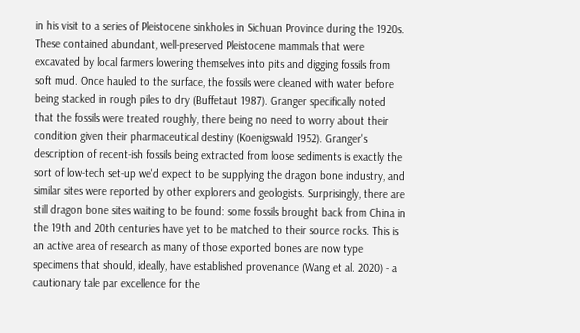in his visit to a series of Pleistocene sinkholes in Sichuan Province during the 1920s. These contained abundant, well-preserved Pleistocene mammals that were excavated by local farmers lowering themselves into pits and digging fossils from soft mud. Once hauled to the surface, the fossils were cleaned with water before being stacked in rough piles to dry (Buffetaut 1987). Granger specifically noted that the fossils were treated roughly, there being no need to worry about their condition given their pharmaceutical destiny (Koenigswald 1952). Granger's description of recent-ish fossils being extracted from loose sediments is exactly the sort of low-tech set-up we'd expect to be supplying the dragon bone industry, and similar sites were reported by other explorers and geologists. Surprisingly, there are still dragon bone sites waiting to be found: some fossils brought back from China in the 19th and 20th centuries have yet to be matched to their source rocks. This is an active area of research as many of those exported bones are now type specimens that should, ideally, have established provenance (Wang et al. 2020) - a cautionary tale par excellence for the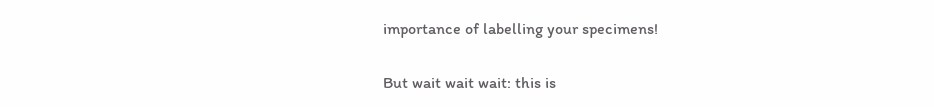importance of labelling your specimens!

But wait wait wait: this is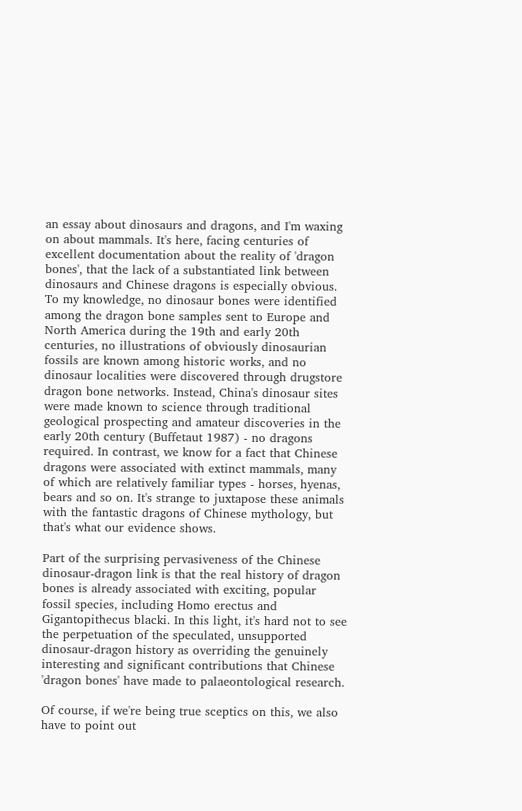an essay about dinosaurs and dragons, and I'm waxing on about mammals. It's here, facing centuries of excellent documentation about the reality of 'dragon bones', that the lack of a substantiated link between dinosaurs and Chinese dragons is especially obvious. To my knowledge, no dinosaur bones were identified among the dragon bone samples sent to Europe and North America during the 19th and early 20th centuries, no illustrations of obviously dinosaurian fossils are known among historic works, and no dinosaur localities were discovered through drugstore dragon bone networks. Instead, China's dinosaur sites were made known to science through traditional geological prospecting and amateur discoveries in the early 20th century (Buffetaut 1987) - no dragons required. In contrast, we know for a fact that Chinese dragons were associated with extinct mammals, many of which are relatively familiar types - horses, hyenas, bears and so on. It's strange to juxtapose these animals with the fantastic dragons of Chinese mythology, but that's what our evidence shows.

Part of the surprising pervasiveness of the Chinese dinosaur-dragon link is that the real history of dragon bones is already associated with exciting, popular fossil species, including Homo erectus and Gigantopithecus blacki. In this light, it's hard not to see the perpetuation of the speculated, unsupported dinosaur-dragon history as overriding the genuinely interesting and significant contributions that Chinese 'dragon bones' have made to palaeontological research.

Of course, if we're being true sceptics on this, we also have to point out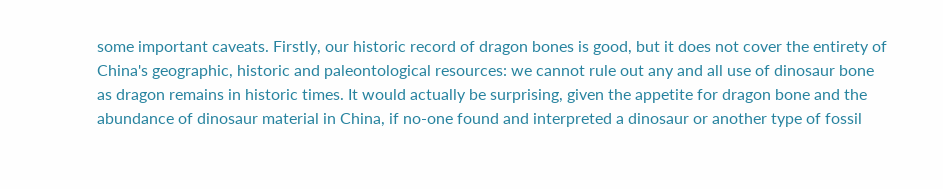some important caveats. Firstly, our historic record of dragon bones is good, but it does not cover the entirety of China's geographic, historic and paleontological resources: we cannot rule out any and all use of dinosaur bone as dragon remains in historic times. It would actually be surprising, given the appetite for dragon bone and the abundance of dinosaur material in China, if no-one found and interpreted a dinosaur or another type of fossil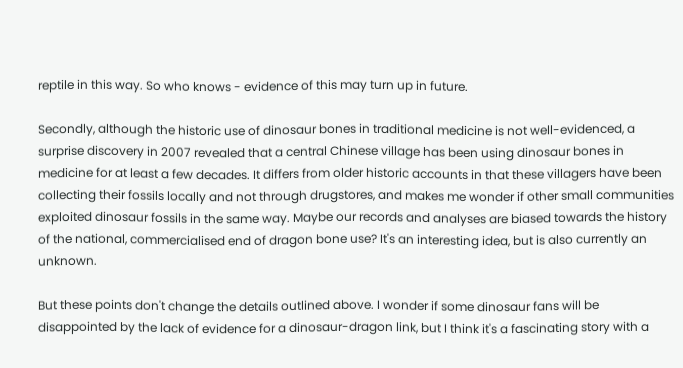reptile in this way. So who knows - evidence of this may turn up in future.

Secondly, although the historic use of dinosaur bones in traditional medicine is not well-evidenced, a surprise discovery in 2007 revealed that a central Chinese village has been using dinosaur bones in medicine for at least a few decades. It differs from older historic accounts in that these villagers have been collecting their fossils locally and not through drugstores, and makes me wonder if other small communities exploited dinosaur fossils in the same way. Maybe our records and analyses are biased towards the history of the national, commercialised end of dragon bone use? It's an interesting idea, but is also currently an unknown.

But these points don't change the details outlined above. I wonder if some dinosaur fans will be disappointed by the lack of evidence for a dinosaur-dragon link, but I think it's a fascinating story with a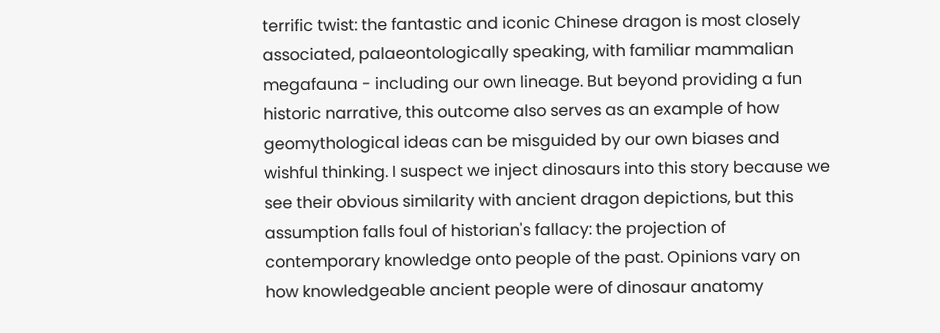terrific twist: the fantastic and iconic Chinese dragon is most closely associated, palaeontologically speaking, with familiar mammalian megafauna - including our own lineage. But beyond providing a fun historic narrative, this outcome also serves as an example of how geomythological ideas can be misguided by our own biases and wishful thinking. I suspect we inject dinosaurs into this story because we see their obvious similarity with ancient dragon depictions, but this assumption falls foul of historian's fallacy: the projection of contemporary knowledge onto people of the past. Opinions vary on how knowledgeable ancient people were of dinosaur anatomy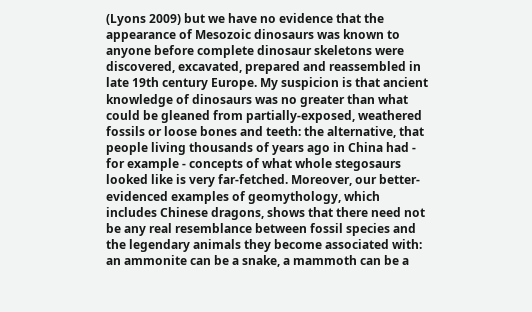(Lyons 2009) but we have no evidence that the appearance of Mesozoic dinosaurs was known to anyone before complete dinosaur skeletons were discovered, excavated, prepared and reassembled in late 19th century Europe. My suspicion is that ancient knowledge of dinosaurs was no greater than what could be gleaned from partially-exposed, weathered fossils or loose bones and teeth: the alternative, that people living thousands of years ago in China had - for example - concepts of what whole stegosaurs looked like is very far-fetched. Moreover, our better-evidenced examples of geomythology, which includes Chinese dragons, shows that there need not be any real resemblance between fossil species and the legendary animals they become associated with: an ammonite can be a snake, a mammoth can be a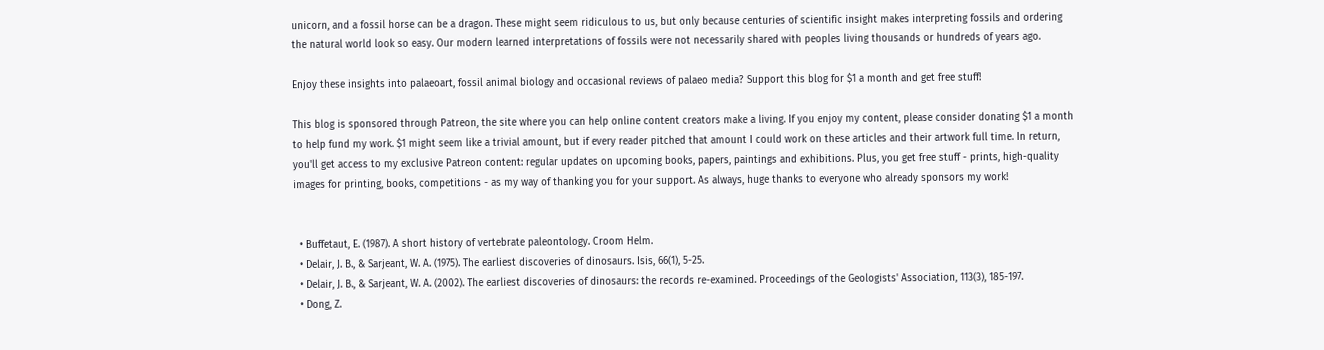unicorn, and a fossil horse can be a dragon. These might seem ridiculous to us, but only because centuries of scientific insight makes interpreting fossils and ordering the natural world look so easy. Our modern learned interpretations of fossils were not necessarily shared with peoples living thousands or hundreds of years ago.

Enjoy these insights into palaeoart, fossil animal biology and occasional reviews of palaeo media? Support this blog for $1 a month and get free stuff!

This blog is sponsored through Patreon, the site where you can help online content creators make a living. If you enjoy my content, please consider donating $1 a month to help fund my work. $1 might seem like a trivial amount, but if every reader pitched that amount I could work on these articles and their artwork full time. In return, you'll get access to my exclusive Patreon content: regular updates on upcoming books, papers, paintings and exhibitions. Plus, you get free stuff - prints, high-quality images for printing, books, competitions - as my way of thanking you for your support. As always, huge thanks to everyone who already sponsors my work!


  • Buffetaut, E. (1987). A short history of vertebrate paleontology. Croom Helm.
  • Delair, J. B., & Sarjeant, W. A. (1975). The earliest discoveries of dinosaurs. Isis, 66(1), 5-25.
  • Delair, J. B., & Sarjeant, W. A. (2002). The earliest discoveries of dinosaurs: the records re-examined. Proceedings of the Geologists' Association, 113(3), 185-197.
  • Dong, Z.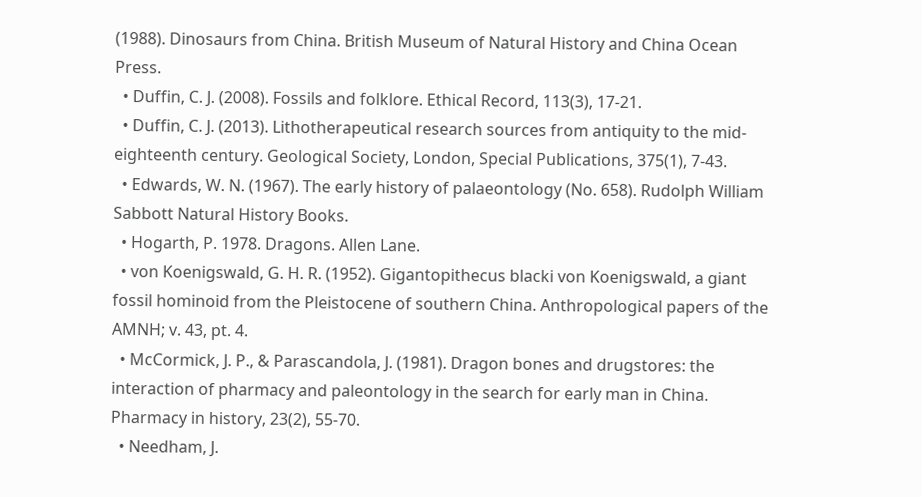(1988). Dinosaurs from China. British Museum of Natural History and China Ocean Press.
  • Duffin, C. J. (2008). Fossils and folklore. Ethical Record, 113(3), 17-21.
  • Duffin, C. J. (2013). Lithotherapeutical research sources from antiquity to the mid-eighteenth century. Geological Society, London, Special Publications, 375(1), 7-43.
  • Edwards, W. N. (1967). The early history of palaeontology (No. 658). Rudolph William Sabbott Natural History Books.
  • Hogarth, P. 1978. Dragons. Allen Lane.
  • von Koenigswald, G. H. R. (1952). Gigantopithecus blacki von Koenigswald, a giant fossil hominoid from the Pleistocene of southern China. Anthropological papers of the AMNH; v. 43, pt. 4.
  • McCormick, J. P., & Parascandola, J. (1981). Dragon bones and drugstores: the interaction of pharmacy and paleontology in the search for early man in China. Pharmacy in history, 23(2), 55-70.
  • Needham, J.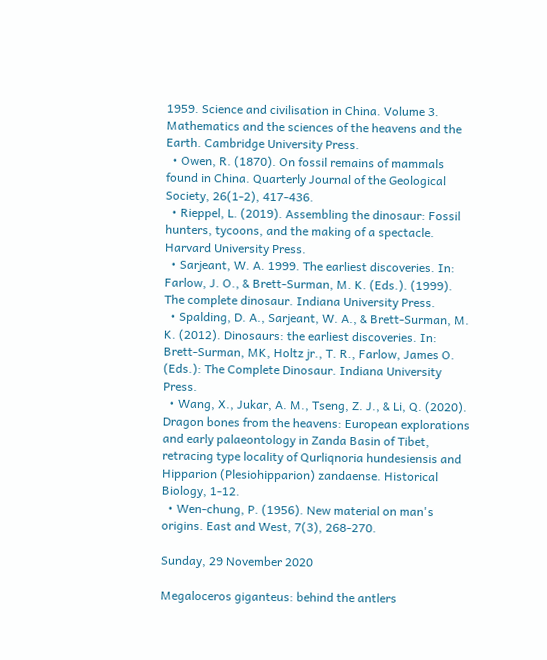1959. Science and civilisation in China. Volume 3. Mathematics and the sciences of the heavens and the Earth. Cambridge University Press.
  • Owen, R. (1870). On fossil remains of mammals found in China. Quarterly Journal of the Geological Society, 26(1-2), 417-436.
  • Rieppel, L. (2019). Assembling the dinosaur: Fossil hunters, tycoons, and the making of a spectacle. Harvard University Press.
  • Sarjeant, W. A. 1999. The earliest discoveries. In: Farlow, J. O., & Brett-Surman, M. K. (Eds.). (1999). The complete dinosaur. Indiana University Press.
  • Spalding, D. A., Sarjeant, W. A., & Brett-Surman, M. K. (2012). Dinosaurs: the earliest discoveries. In: Brett-Surman, MK, Holtz jr., T. R., Farlow, James O. (Eds.): The Complete Dinosaur. Indiana University Press.
  • Wang, X., Jukar, A. M., Tseng, Z. J., & Li, Q. (2020). Dragon bones from the heavens: European explorations and early palaeontology in Zanda Basin of Tibet, retracing type locality of Qurliqnoria hundesiensis and Hipparion (Plesiohipparion) zandaense. Historical Biology, 1-12.
  • Wen-chung, P. (1956). New material on man's origins. East and West, 7(3), 268-270.

Sunday, 29 November 2020

Megaloceros giganteus: behind the antlers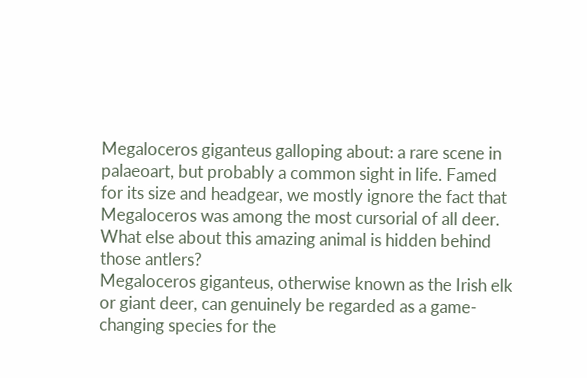Megaloceros giganteus galloping about: a rare scene in palaeoart, but probably a common sight in life. Famed for its size and headgear, we mostly ignore the fact that Megaloceros was among the most cursorial of all deer. What else about this amazing animal is hidden behind those antlers?
Megaloceros giganteus, otherwise known as the Irish elk or giant deer, can genuinely be regarded as a game-changing species for the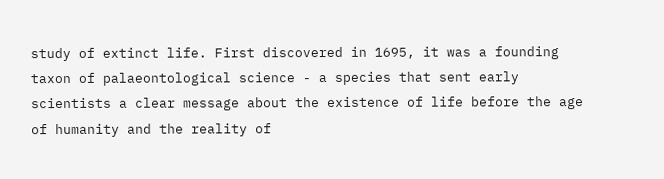study of extinct life. First discovered in 1695, it was a founding taxon of palaeontological science - a species that sent early scientists a clear message about the existence of life before the age of humanity and the reality of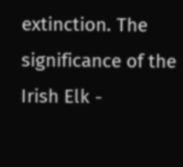extinction. The significance of the Irish Elk -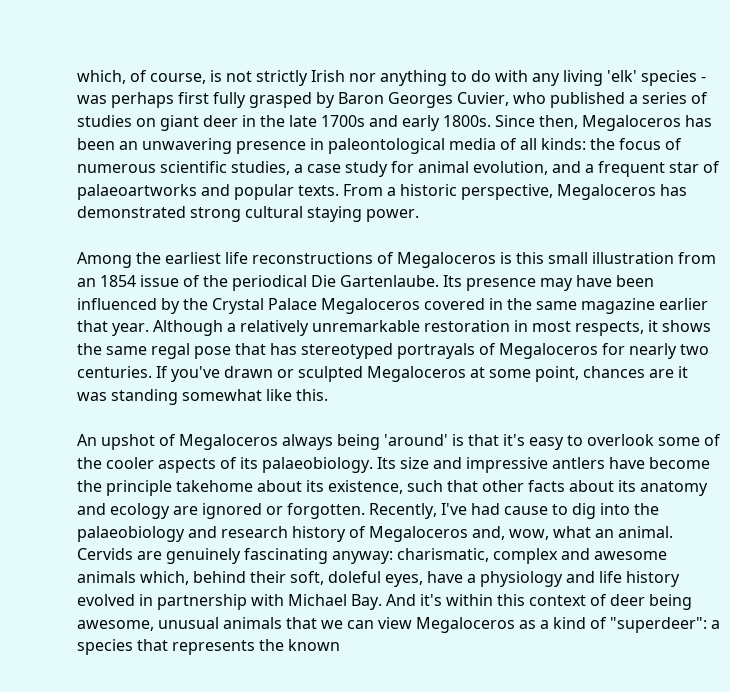which, of course, is not strictly Irish nor anything to do with any living 'elk' species - was perhaps first fully grasped by Baron Georges Cuvier, who published a series of studies on giant deer in the late 1700s and early 1800s. Since then, Megaloceros has been an unwavering presence in paleontological media of all kinds: the focus of numerous scientific studies, a case study for animal evolution, and a frequent star of palaeoartworks and popular texts. From a historic perspective, Megaloceros has demonstrated strong cultural staying power.

Among the earliest life reconstructions of Megaloceros is this small illustration from an 1854 issue of the periodical Die Gartenlaube. Its presence may have been influenced by the Crystal Palace Megaloceros covered in the same magazine earlier that year. Although a relatively unremarkable restoration in most respects, it shows the same regal pose that has stereotyped portrayals of Megaloceros for nearly two centuries. If you've drawn or sculpted Megaloceros at some point, chances are it was standing somewhat like this.

An upshot of Megaloceros always being 'around' is that it's easy to overlook some of the cooler aspects of its palaeobiology. Its size and impressive antlers have become the principle takehome about its existence, such that other facts about its anatomy and ecology are ignored or forgotten. Recently, I've had cause to dig into the palaeobiology and research history of Megaloceros and, wow, what an animal. Cervids are genuinely fascinating anyway: charismatic, complex and awesome animals which, behind their soft, doleful eyes, have a physiology and life history evolved in partnership with Michael Bay. And it's within this context of deer being awesome, unusual animals that we can view Megaloceros as a kind of "superdeer": a species that represents the known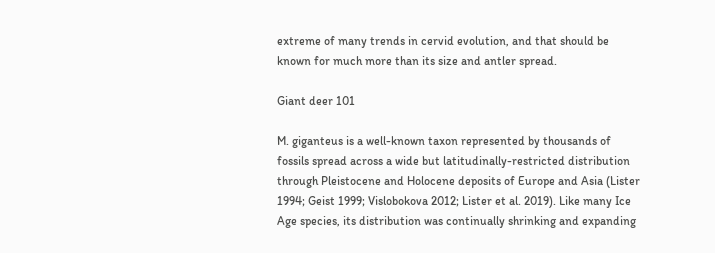extreme of many trends in cervid evolution, and that should be known for much more than its size and antler spread.

Giant deer 101

M. giganteus is a well-known taxon represented by thousands of fossils spread across a wide but latitudinally-restricted distribution through Pleistocene and Holocene deposits of Europe and Asia (Lister 1994; Geist 1999; Vislobokova 2012; Lister et al. 2019). Like many Ice Age species, its distribution was continually shrinking and expanding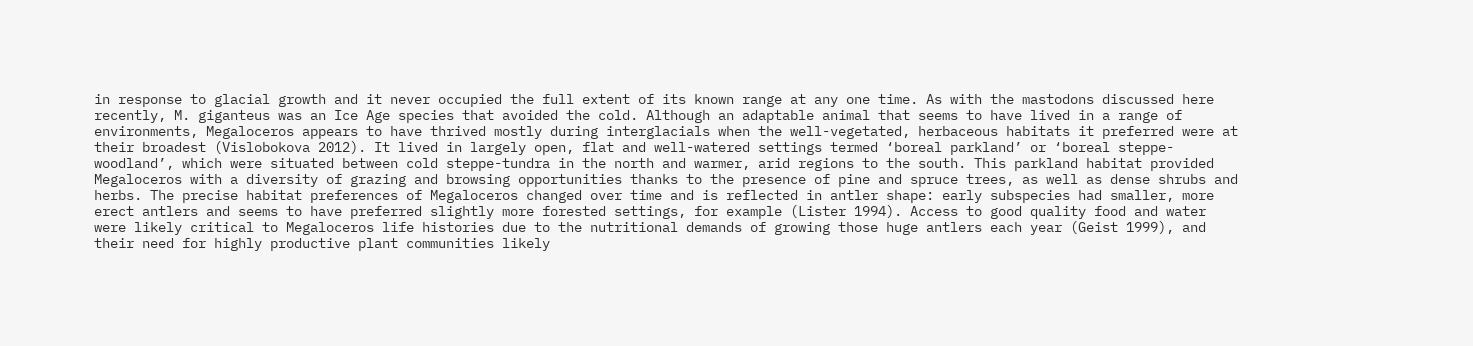in response to glacial growth and it never occupied the full extent of its known range at any one time. As with the mastodons discussed here recently, M. giganteus was an Ice Age species that avoided the cold. Although an adaptable animal that seems to have lived in a range of environments, Megaloceros appears to have thrived mostly during interglacials when the well-vegetated, herbaceous habitats it preferred were at their broadest (Vislobokova 2012). It lived in largely open, flat and well-watered settings termed ‘boreal parkland’ or ‘boreal steppe-woodland’, which were situated between cold steppe-tundra in the north and warmer, arid regions to the south. This parkland habitat provided Megaloceros with a diversity of grazing and browsing opportunities thanks to the presence of pine and spruce trees, as well as dense shrubs and herbs. The precise habitat preferences of Megaloceros changed over time and is reflected in antler shape: early subspecies had smaller, more erect antlers and seems to have preferred slightly more forested settings, for example (Lister 1994). Access to good quality food and water were likely critical to Megaloceros life histories due to the nutritional demands of growing those huge antlers each year (Geist 1999), and their need for highly productive plant communities likely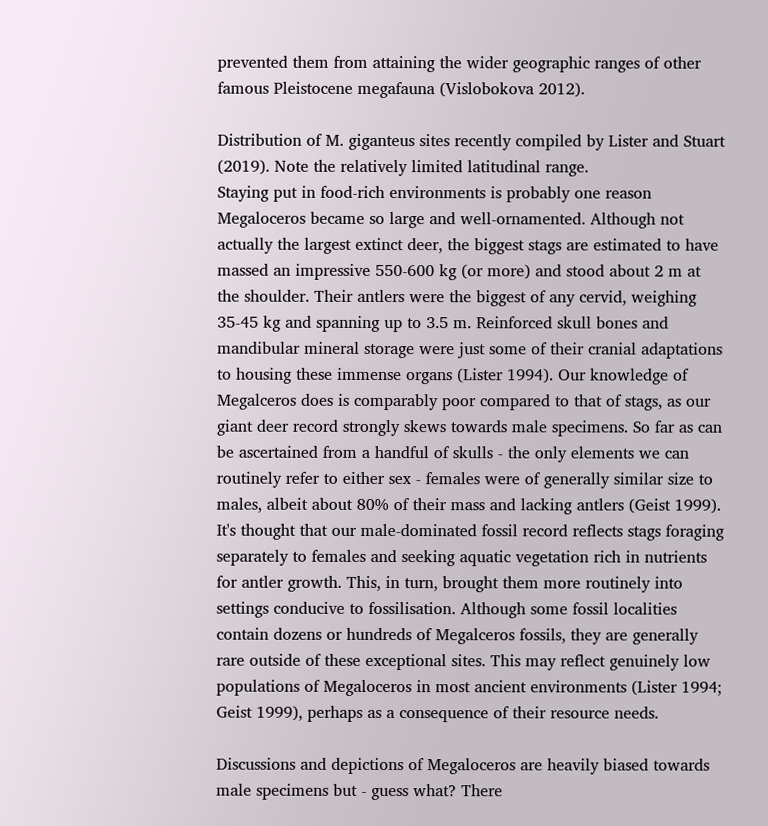prevented them from attaining the wider geographic ranges of other famous Pleistocene megafauna (Vislobokova 2012).

Distribution of M. giganteus sites recently compiled by Lister and Stuart (2019). Note the relatively limited latitudinal range.
Staying put in food-rich environments is probably one reason Megaloceros became so large and well-ornamented. Although not actually the largest extinct deer, the biggest stags are estimated to have massed an impressive 550-600 kg (or more) and stood about 2 m at the shoulder. Their antlers were the biggest of any cervid, weighing 35-45 kg and spanning up to 3.5 m. Reinforced skull bones and mandibular mineral storage were just some of their cranial adaptations to housing these immense organs (Lister 1994). Our knowledge of Megalceros does is comparably poor compared to that of stags, as our giant deer record strongly skews towards male specimens. So far as can be ascertained from a handful of skulls - the only elements we can routinely refer to either sex - females were of generally similar size to males, albeit about 80% of their mass and lacking antlers (Geist 1999). It's thought that our male-dominated fossil record reflects stags foraging separately to females and seeking aquatic vegetation rich in nutrients for antler growth. This, in turn, brought them more routinely into settings conducive to fossilisation. Although some fossil localities contain dozens or hundreds of Megalceros fossils, they are generally rare outside of these exceptional sites. This may reflect genuinely low populations of Megaloceros in most ancient environments (Lister 1994; Geist 1999), perhaps as a consequence of their resource needs.

Discussions and depictions of Megaloceros are heavily biased towards male specimens but - guess what? There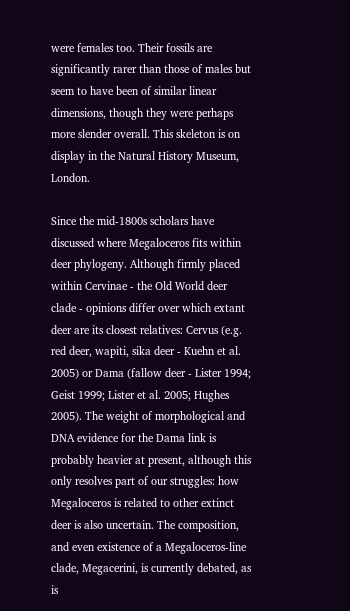were females too. Their fossils are significantly rarer than those of males but seem to have been of similar linear dimensions, though they were perhaps more slender overall. This skeleton is on display in the Natural History Museum, London.

Since the mid-1800s scholars have discussed where Megaloceros fits within deer phylogeny. Although firmly placed within Cervinae - the Old World deer clade - opinions differ over which extant deer are its closest relatives: Cervus (e.g. red deer, wapiti, sika deer - Kuehn et al. 2005) or Dama (fallow deer - Lister 1994; Geist 1999; Lister et al. 2005; Hughes 2005). The weight of morphological and DNA evidence for the Dama link is probably heavier at present, although this only resolves part of our struggles: how Megaloceros is related to other extinct deer is also uncertain. The composition, and even existence of a Megaloceros-line clade, Megacerini, is currently debated, as is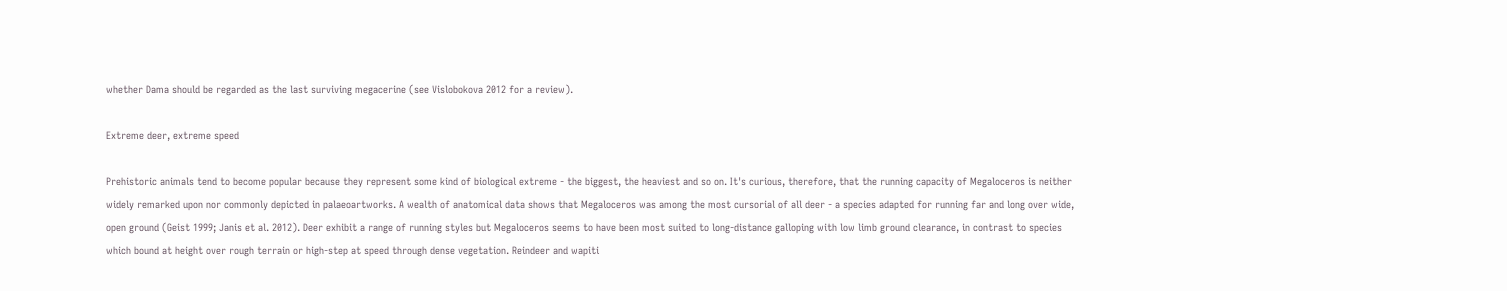whether Dama should be regarded as the last surviving megacerine (see Vislobokova 2012 for a review).

Extreme deer, extreme speed

Prehistoric animals tend to become popular because they represent some kind of biological extreme - the biggest, the heaviest and so on. It's curious, therefore, that the running capacity of Megaloceros is neither widely remarked upon nor commonly depicted in palaeoartworks. A wealth of anatomical data shows that Megaloceros was among the most cursorial of all deer - a species adapted for running far and long over wide, open ground (Geist 1999; Janis et al. 2012). Deer exhibit a range of running styles but Megaloceros seems to have been most suited to long-distance galloping with low limb ground clearance, in contrast to species which bound at height over rough terrain or high-step at speed through dense vegetation. Reindeer and wapiti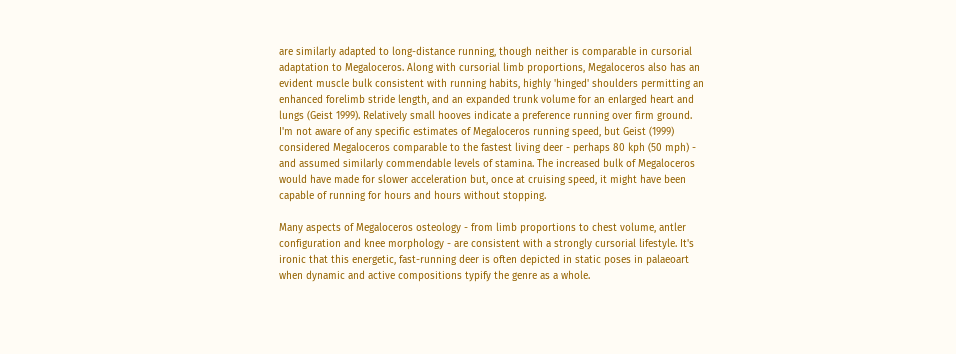are similarly adapted to long-distance running, though neither is comparable in cursorial adaptation to Megaloceros. Along with cursorial limb proportions, Megaloceros also has an evident muscle bulk consistent with running habits, highly 'hinged' shoulders permitting an enhanced forelimb stride length, and an expanded trunk volume for an enlarged heart and lungs (Geist 1999). Relatively small hooves indicate a preference running over firm ground. I'm not aware of any specific estimates of Megaloceros running speed, but Geist (1999) considered Megaloceros comparable to the fastest living deer - perhaps 80 kph (50 mph) - and assumed similarly commendable levels of stamina. The increased bulk of Megaloceros would have made for slower acceleration but, once at cruising speed, it might have been capable of running for hours and hours without stopping.

Many aspects of Megaloceros osteology - from limb proportions to chest volume, antler configuration and knee morphology - are consistent with a strongly cursorial lifestyle. It's ironic that this energetic, fast-running deer is often depicted in static poses in palaeoart when dynamic and active compositions typify the genre as a whole.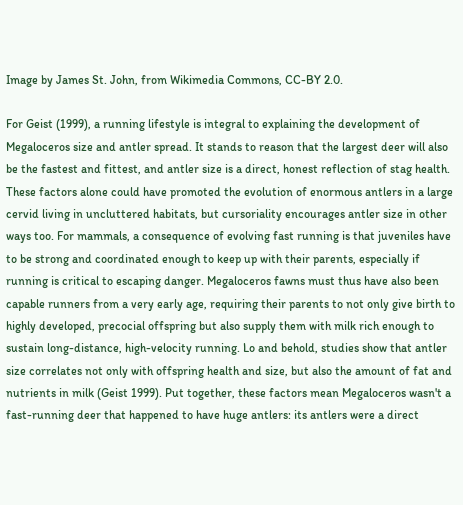Image by James St. John, from Wikimedia Commons, CC-BY 2.0.

For Geist (1999), a running lifestyle is integral to explaining the development of Megaloceros size and antler spread. It stands to reason that the largest deer will also be the fastest and fittest, and antler size is a direct, honest reflection of stag health. These factors alone could have promoted the evolution of enormous antlers in a large cervid living in uncluttered habitats, but cursoriality encourages antler size in other ways too. For mammals, a consequence of evolving fast running is that juveniles have to be strong and coordinated enough to keep up with their parents, especially if running is critical to escaping danger. Megaloceros fawns must thus have also been capable runners from a very early age, requiring their parents to not only give birth to highly developed, precocial offspring but also supply them with milk rich enough to sustain long-distance, high-velocity running. Lo and behold, studies show that antler size correlates not only with offspring health and size, but also the amount of fat and nutrients in milk (Geist 1999). Put together, these factors mean Megaloceros wasn't a fast-running deer that happened to have huge antlers: its antlers were a direct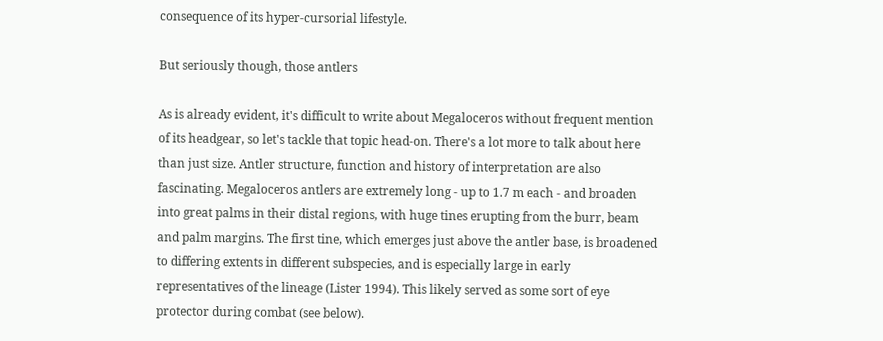consequence of its hyper-cursorial lifestyle.

But seriously though, those antlers

As is already evident, it's difficult to write about Megaloceros without frequent mention of its headgear, so let's tackle that topic head-on. There's a lot more to talk about here than just size. Antler structure, function and history of interpretation are also fascinating. Megaloceros antlers are extremely long - up to 1.7 m each - and broaden into great palms in their distal regions, with huge tines erupting from the burr, beam and palm margins. The first tine, which emerges just above the antler base, is broadened to differing extents in different subspecies, and is especially large in early representatives of the lineage (Lister 1994). This likely served as some sort of eye protector during combat (see below).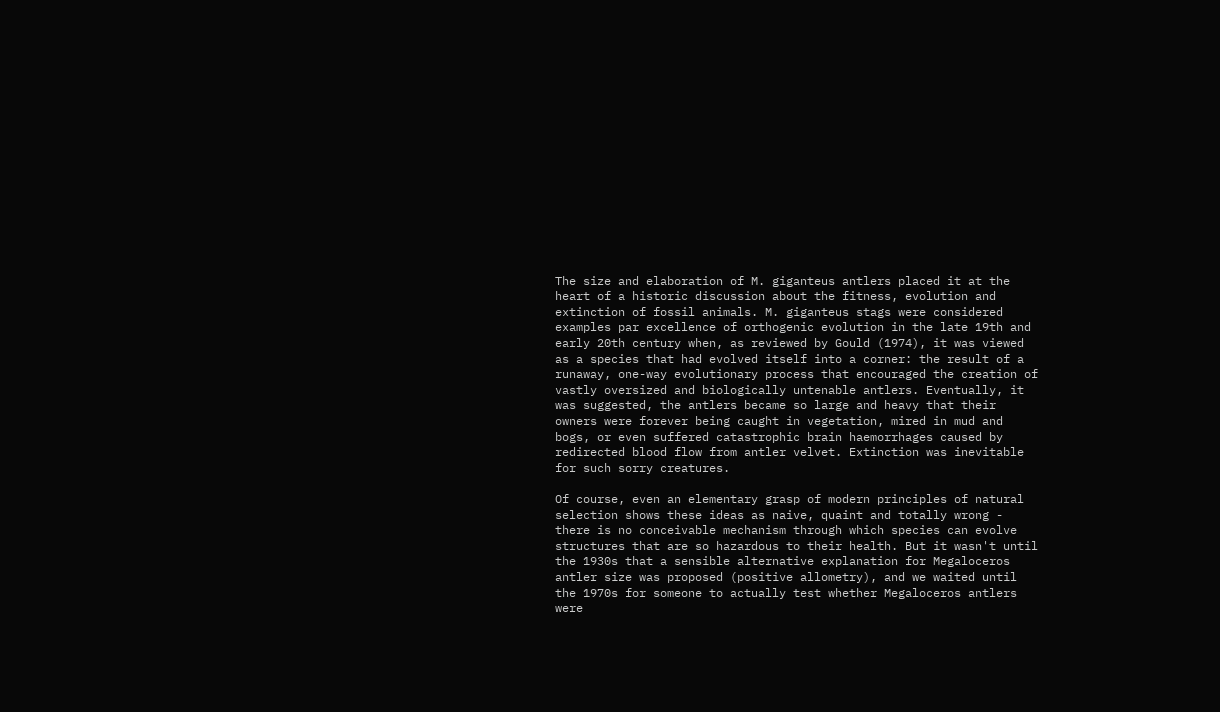The size and elaboration of M. giganteus antlers placed it at the heart of a historic discussion about the fitness, evolution and extinction of fossil animals. M. giganteus stags were considered examples par excellence of orthogenic evolution in the late 19th and early 20th century when, as reviewed by Gould (1974), it was viewed as a species that had evolved itself into a corner: the result of a runaway, one-way evolutionary process that encouraged the creation of vastly oversized and biologically untenable antlers. Eventually, it was suggested, the antlers became so large and heavy that their owners were forever being caught in vegetation, mired in mud and bogs, or even suffered catastrophic brain haemorrhages caused by redirected blood flow from antler velvet. Extinction was inevitable for such sorry creatures.

Of course, even an elementary grasp of modern principles of natural selection shows these ideas as naive, quaint and totally wrong - there is no conceivable mechanism through which species can evolve structures that are so hazardous to their health. But it wasn't until the 1930s that a sensible alternative explanation for Megaloceros antler size was proposed (positive allometry), and we waited until the 1970s for someone to actually test whether Megaloceros antlers were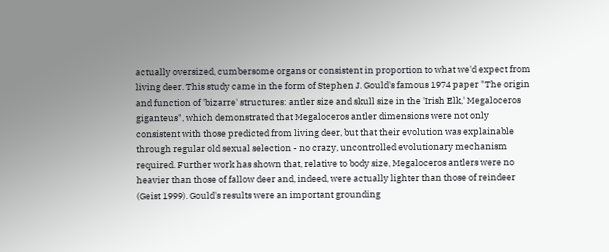actually oversized, cumbersome organs or consistent in proportion to what we'd expect from living deer. This study came in the form of Stephen J. Gould's famous 1974 paper "The origin and function of 'bizarre' structures: antler size and skull size in the 'Irish Elk,' Megaloceros giganteus", which demonstrated that Megaloceros antler dimensions were not only consistent with those predicted from living deer, but that their evolution was explainable through regular old sexual selection - no crazy, uncontrolled evolutionary mechanism required. Further work has shown that, relative to body size, Megaloceros antlers were no heavier than those of fallow deer and, indeed, were actually lighter than those of reindeer (Geist 1999). Gould's results were an important grounding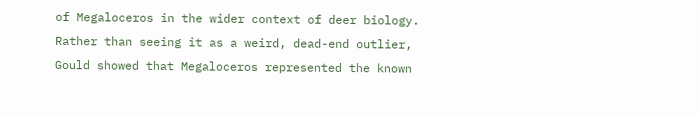of Megaloceros in the wider context of deer biology. Rather than seeing it as a weird, dead-end outlier, Gould showed that Megaloceros represented the known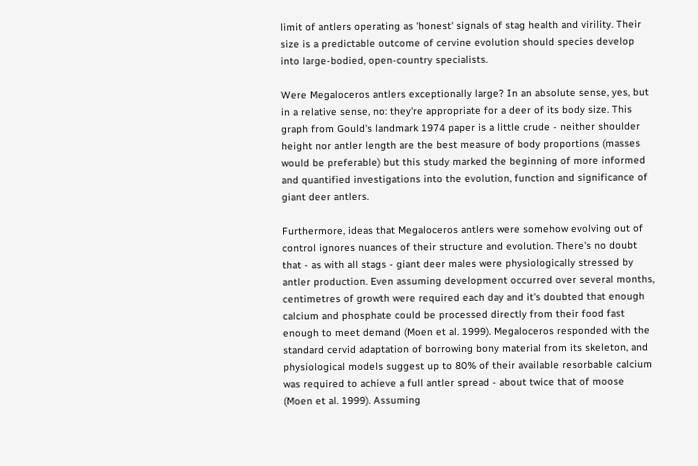limit of antlers operating as 'honest' signals of stag health and virility. Their size is a predictable outcome of cervine evolution should species develop into large-bodied, open-country specialists.

Were Megaloceros antlers exceptionally large? In an absolute sense, yes, but in a relative sense, no: they're appropriate for a deer of its body size. This graph from Gould's landmark 1974 paper is a little crude - neither shoulder height nor antler length are the best measure of body proportions (masses would be preferable) but this study marked the beginning of more informed and quantified investigations into the evolution, function and significance of giant deer antlers.

Furthermore, ideas that Megaloceros antlers were somehow evolving out of control ignores nuances of their structure and evolution. There's no doubt that - as with all stags - giant deer males were physiologically stressed by antler production. Even assuming development occurred over several months, centimetres of growth were required each day and it's doubted that enough calcium and phosphate could be processed directly from their food fast enough to meet demand (Moen et al. 1999). Megaloceros responded with the standard cervid adaptation of borrowing bony material from its skeleton, and physiological models suggest up to 80% of their available resorbable calcium was required to achieve a full antler spread - about twice that of moose (Moen et al. 1999). Assuming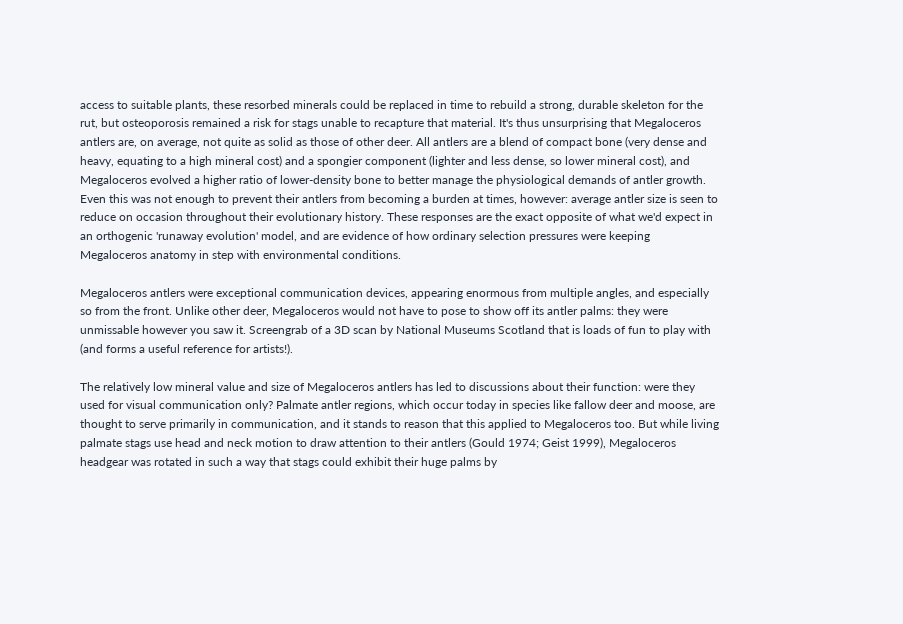access to suitable plants, these resorbed minerals could be replaced in time to rebuild a strong, durable skeleton for the rut, but osteoporosis remained a risk for stags unable to recapture that material. It's thus unsurprising that Megaloceros antlers are, on average, not quite as solid as those of other deer. All antlers are a blend of compact bone (very dense and heavy, equating to a high mineral cost) and a spongier component (lighter and less dense, so lower mineral cost), and Megaloceros evolved a higher ratio of lower-density bone to better manage the physiological demands of antler growth. Even this was not enough to prevent their antlers from becoming a burden at times, however: average antler size is seen to reduce on occasion throughout their evolutionary history. These responses are the exact opposite of what we'd expect in an orthogenic 'runaway evolution' model, and are evidence of how ordinary selection pressures were keeping Megaloceros anatomy in step with environmental conditions.

Megaloceros antlers were exceptional communication devices, appearing enormous from multiple angles, and especially so from the front. Unlike other deer, Megaloceros would not have to pose to show off its antler palms: they were unmissable however you saw it. Screengrab of a 3D scan by National Museums Scotland that is loads of fun to play with (and forms a useful reference for artists!).

The relatively low mineral value and size of Megaloceros antlers has led to discussions about their function: were they used for visual communication only? Palmate antler regions, which occur today in species like fallow deer and moose, are thought to serve primarily in communication, and it stands to reason that this applied to Megaloceros too. But while living palmate stags use head and neck motion to draw attention to their antlers (Gould 1974; Geist 1999), Megaloceros headgear was rotated in such a way that stags could exhibit their huge palms by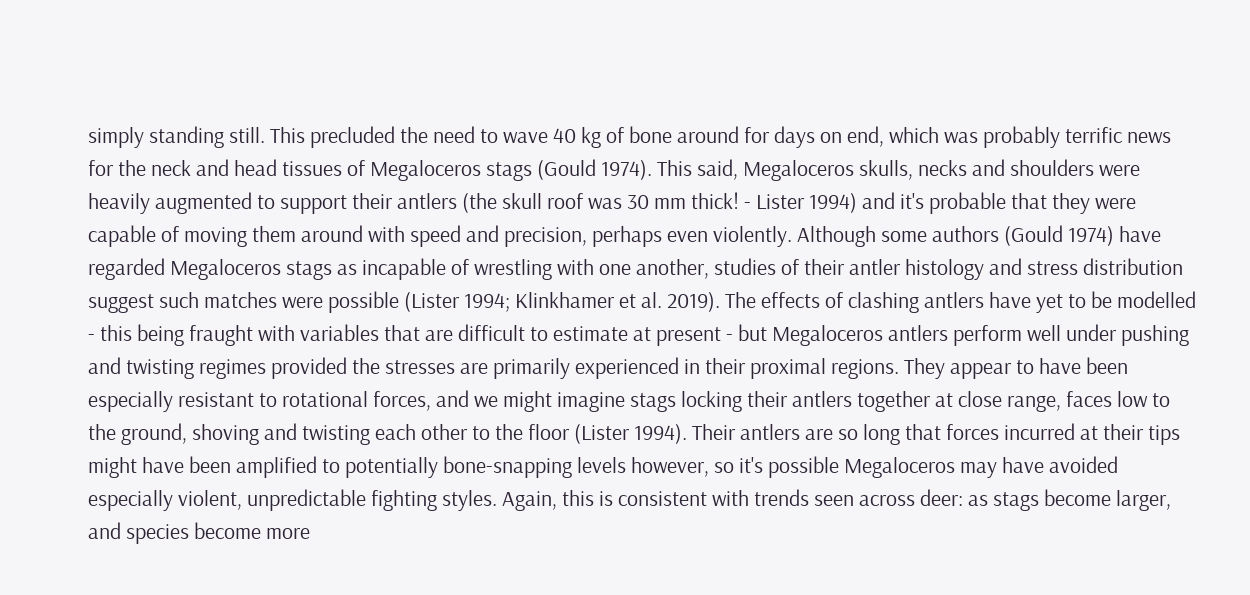simply standing still. This precluded the need to wave 40 kg of bone around for days on end, which was probably terrific news for the neck and head tissues of Megaloceros stags (Gould 1974). This said, Megaloceros skulls, necks and shoulders were heavily augmented to support their antlers (the skull roof was 30 mm thick! - Lister 1994) and it's probable that they were capable of moving them around with speed and precision, perhaps even violently. Although some authors (Gould 1974) have regarded Megaloceros stags as incapable of wrestling with one another, studies of their antler histology and stress distribution suggest such matches were possible (Lister 1994; Klinkhamer et al. 2019). The effects of clashing antlers have yet to be modelled - this being fraught with variables that are difficult to estimate at present - but Megaloceros antlers perform well under pushing and twisting regimes provided the stresses are primarily experienced in their proximal regions. They appear to have been especially resistant to rotational forces, and we might imagine stags locking their antlers together at close range, faces low to the ground, shoving and twisting each other to the floor (Lister 1994). Their antlers are so long that forces incurred at their tips might have been amplified to potentially bone-snapping levels however, so it's possible Megaloceros may have avoided especially violent, unpredictable fighting styles. Again, this is consistent with trends seen across deer: as stags become larger, and species become more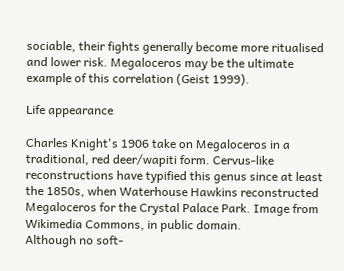sociable, their fights generally become more ritualised and lower risk. Megaloceros may be the ultimate example of this correlation (Geist 1999).

Life appearance

Charles Knight's 1906 take on Megaloceros in a traditional, red deer/wapiti form. Cervus-like reconstructions have typified this genus since at least the 1850s, when Waterhouse Hawkins reconstructed Megaloceros for the Crystal Palace Park. Image from Wikimedia Commons, in public domain.
Although no soft-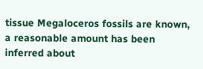tissue Megaloceros fossils are known, a reasonable amount has been inferred about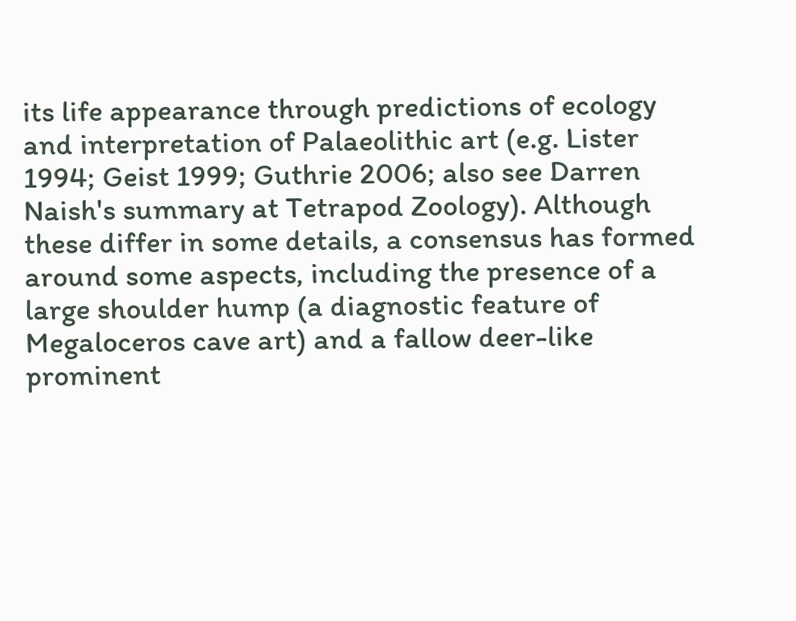its life appearance through predictions of ecology and interpretation of Palaeolithic art (e.g. Lister 1994; Geist 1999; Guthrie 2006; also see Darren Naish's summary at Tetrapod Zoology). Although these differ in some details, a consensus has formed around some aspects, including the presence of a large shoulder hump (a diagnostic feature of Megaloceros cave art) and a fallow deer-like prominent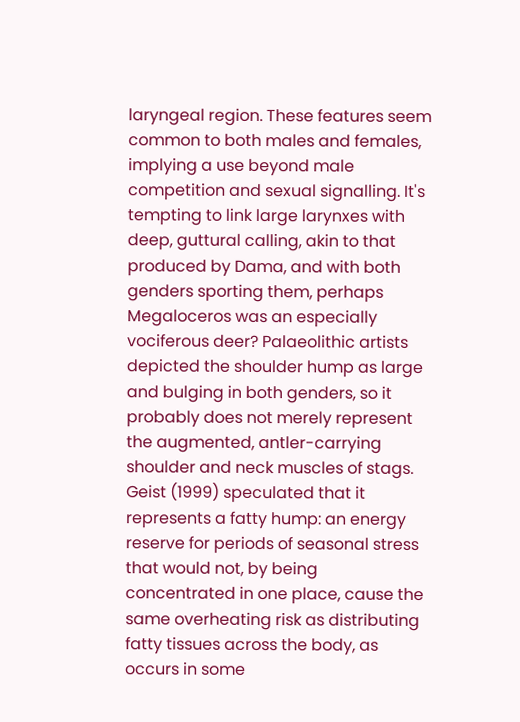laryngeal region. These features seem common to both males and females, implying a use beyond male competition and sexual signalling. It's tempting to link large larynxes with deep, guttural calling, akin to that produced by Dama, and with both genders sporting them, perhaps Megaloceros was an especially vociferous deer? Palaeolithic artists depicted the shoulder hump as large and bulging in both genders, so it probably does not merely represent the augmented, antler-carrying shoulder and neck muscles of stags. Geist (1999) speculated that it represents a fatty hump: an energy reserve for periods of seasonal stress that would not, by being concentrated in one place, cause the same overheating risk as distributing fatty tissues across the body, as occurs in some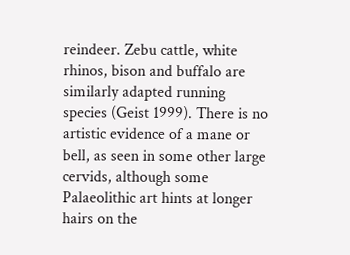reindeer. Zebu cattle, white rhinos, bison and buffalo are similarly adapted running species (Geist 1999). There is no artistic evidence of a mane or bell, as seen in some other large cervids, although some Palaeolithic art hints at longer hairs on the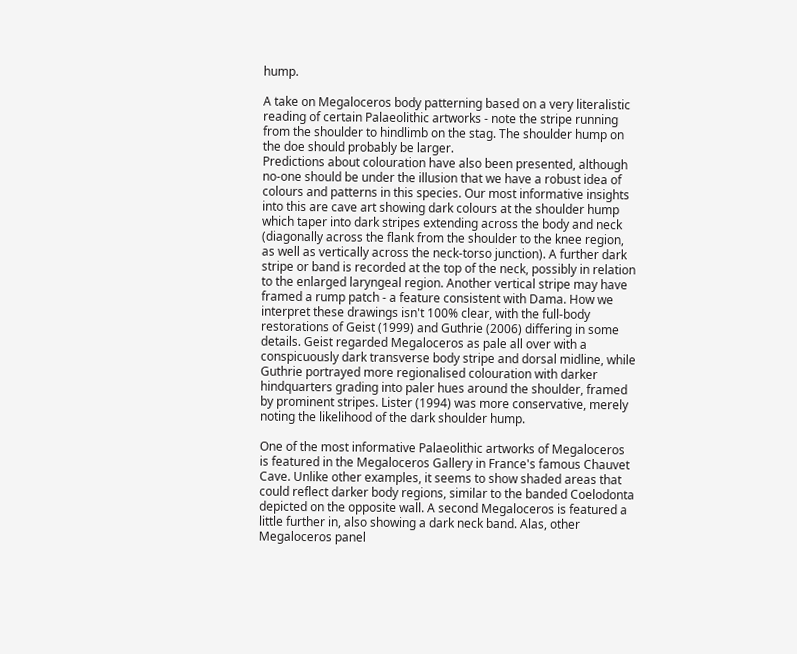hump.

A take on Megaloceros body patterning based on a very literalistic reading of certain Palaeolithic artworks - note the stripe running from the shoulder to hindlimb on the stag. The shoulder hump on the doe should probably be larger.
Predictions about colouration have also been presented, although no-one should be under the illusion that we have a robust idea of colours and patterns in this species. Our most informative insights into this are cave art showing dark colours at the shoulder hump which taper into dark stripes extending across the body and neck (diagonally across the flank from the shoulder to the knee region, as well as vertically across the neck-torso junction). A further dark stripe or band is recorded at the top of the neck, possibly in relation to the enlarged laryngeal region. Another vertical stripe may have framed a rump patch - a feature consistent with Dama. How we interpret these drawings isn't 100% clear, with the full-body restorations of Geist (1999) and Guthrie (2006) differing in some details. Geist regarded Megaloceros as pale all over with a conspicuously dark transverse body stripe and dorsal midline, while Guthrie portrayed more regionalised colouration with darker hindquarters grading into paler hues around the shoulder, framed by prominent stripes. Lister (1994) was more conservative, merely noting the likelihood of the dark shoulder hump.

One of the most informative Palaeolithic artworks of Megaloceros is featured in the Megaloceros Gallery in France's famous Chauvet Cave. Unlike other examples, it seems to show shaded areas that could reflect darker body regions, similar to the banded Coelodonta depicted on the opposite wall. A second Megaloceros is featured a little further in, also showing a dark neck band. Alas, other Megaloceros panel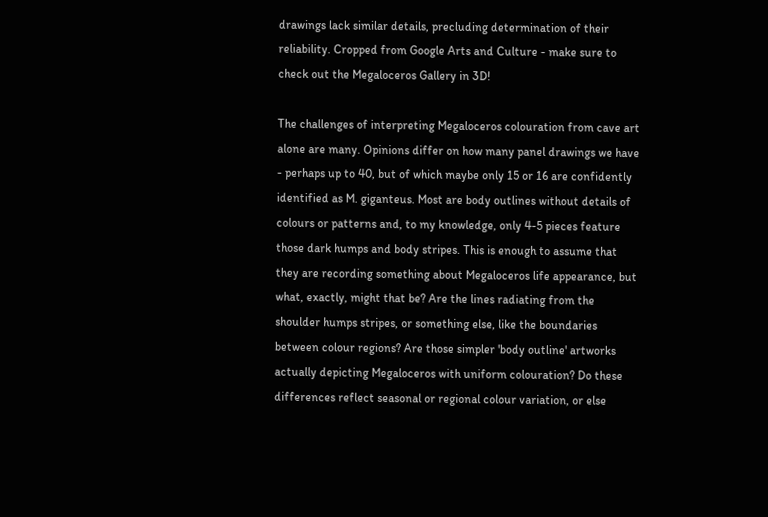drawings lack similar details, precluding determination of their reliability. Cropped from Google Arts and Culture - make sure to check out the Megaloceros Gallery in 3D!

The challenges of interpreting Megaloceros colouration from cave art alone are many. Opinions differ on how many panel drawings we have - perhaps up to 40, but of which maybe only 15 or 16 are confidently identified as M. giganteus. Most are body outlines without details of colours or patterns and, to my knowledge, only 4-5 pieces feature those dark humps and body stripes. This is enough to assume that they are recording something about Megaloceros life appearance, but what, exactly, might that be? Are the lines radiating from the shoulder humps stripes, or something else, like the boundaries between colour regions? Are those simpler 'body outline' artworks actually depicting Megaloceros with uniform colouration? Do these differences reflect seasonal or regional colour variation, or else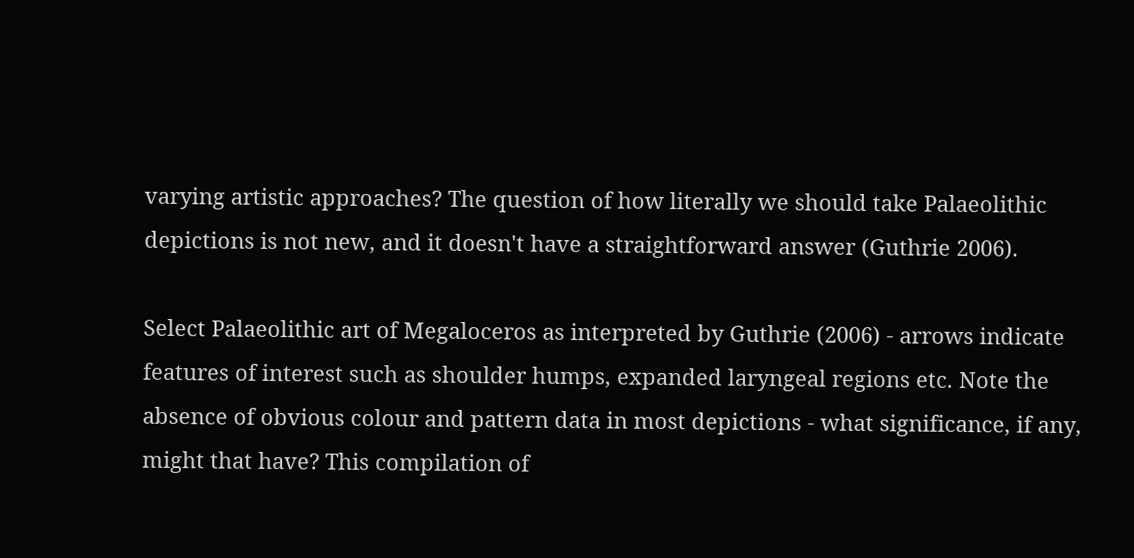varying artistic approaches? The question of how literally we should take Palaeolithic depictions is not new, and it doesn't have a straightforward answer (Guthrie 2006).

Select Palaeolithic art of Megaloceros as interpreted by Guthrie (2006) - arrows indicate features of interest such as shoulder humps, expanded laryngeal regions etc. Note the absence of obvious colour and pattern data in most depictions - what significance, if any, might that have? This compilation of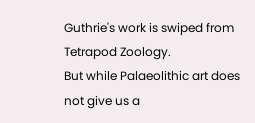Guthrie's work is swiped from Tetrapod Zoology.
But while Palaeolithic art does not give us a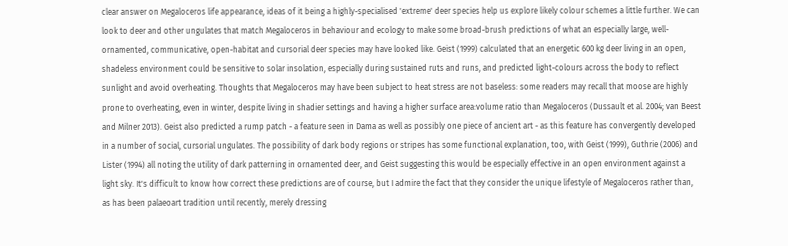clear answer on Megaloceros life appearance, ideas of it being a highly-specialised 'extreme' deer species help us explore likely colour schemes a little further. We can look to deer and other ungulates that match Megaloceros in behaviour and ecology to make some broad-brush predictions of what an especially large, well-ornamented, communicative, open-habitat and cursorial deer species may have looked like. Geist (1999) calculated that an energetic 600 kg deer living in an open, shadeless environment could be sensitive to solar insolation, especially during sustained ruts and runs, and predicted light-colours across the body to reflect sunlight and avoid overheating. Thoughts that Megaloceros may have been subject to heat stress are not baseless: some readers may recall that moose are highly prone to overheating, even in winter, despite living in shadier settings and having a higher surface area:volume ratio than Megaloceros (Dussault et al. 2004; van Beest and Milner 2013). Geist also predicted a rump patch - a feature seen in Dama as well as possibly one piece of ancient art - as this feature has convergently developed in a number of social, cursorial ungulates. The possibility of dark body regions or stripes has some functional explanation, too, with Geist (1999), Guthrie (2006) and Lister (1994) all noting the utility of dark patterning in ornamented deer, and Geist suggesting this would be especially effective in an open environment against a light sky. It's difficult to know how correct these predictions are of course, but I admire the fact that they consider the unique lifestyle of Megaloceros rather than, as has been palaeoart tradition until recently, merely dressing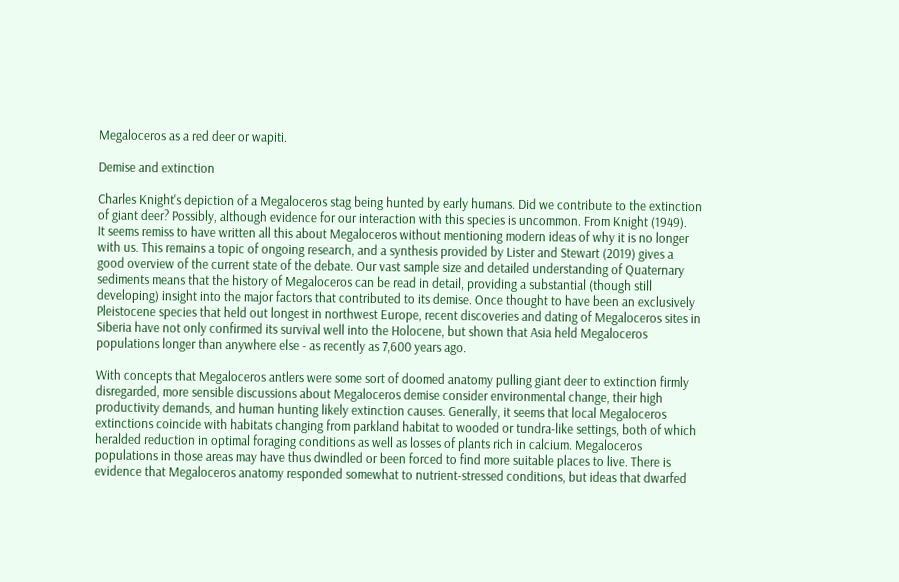Megaloceros as a red deer or wapiti.

Demise and extinction

Charles Knight's depiction of a Megaloceros stag being hunted by early humans. Did we contribute to the extinction of giant deer? Possibly, although evidence for our interaction with this species is uncommon. From Knight (1949).
It seems remiss to have written all this about Megaloceros without mentioning modern ideas of why it is no longer with us. This remains a topic of ongoing research, and a synthesis provided by Lister and Stewart (2019) gives a good overview of the current state of the debate. Our vast sample size and detailed understanding of Quaternary sediments means that the history of Megaloceros can be read in detail, providing a substantial (though still developing) insight into the major factors that contributed to its demise. Once thought to have been an exclusively Pleistocene species that held out longest in northwest Europe, recent discoveries and dating of Megaloceros sites in Siberia have not only confirmed its survival well into the Holocene, but shown that Asia held Megaloceros populations longer than anywhere else - as recently as 7,600 years ago.

With concepts that Megaloceros antlers were some sort of doomed anatomy pulling giant deer to extinction firmly disregarded, more sensible discussions about Megaloceros demise consider environmental change, their high productivity demands, and human hunting likely extinction causes. Generally, it seems that local Megaloceros extinctions coincide with habitats changing from parkland habitat to wooded or tundra-like settings, both of which heralded reduction in optimal foraging conditions as well as losses of plants rich in calcium. Megaloceros populations in those areas may have thus dwindled or been forced to find more suitable places to live. There is evidence that Megaloceros anatomy responded somewhat to nutrient-stressed conditions, but ideas that dwarfed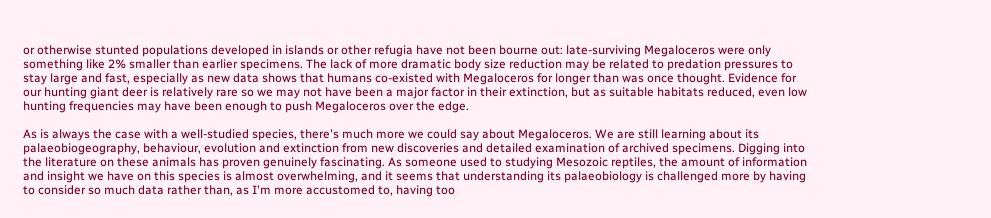or otherwise stunted populations developed in islands or other refugia have not been bourne out: late-surviving Megaloceros were only something like 2% smaller than earlier specimens. The lack of more dramatic body size reduction may be related to predation pressures to stay large and fast, especially as new data shows that humans co-existed with Megaloceros for longer than was once thought. Evidence for our hunting giant deer is relatively rare so we may not have been a major factor in their extinction, but as suitable habitats reduced, even low hunting frequencies may have been enough to push Megaloceros over the edge.

As is always the case with a well-studied species, there's much more we could say about Megaloceros. We are still learning about its palaeobiogeography, behaviour, evolution and extinction from new discoveries and detailed examination of archived specimens. Digging into the literature on these animals has proven genuinely fascinating. As someone used to studying Mesozoic reptiles, the amount of information and insight we have on this species is almost overwhelming, and it seems that understanding its palaeobiology is challenged more by having to consider so much data rather than, as I'm more accustomed to, having too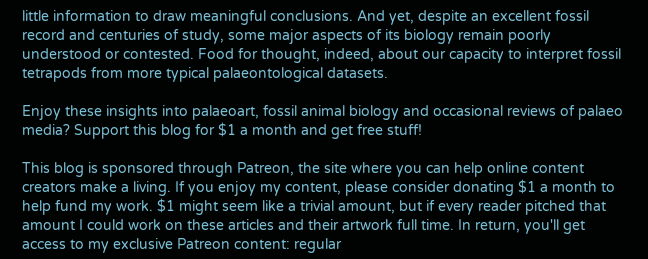little information to draw meaningful conclusions. And yet, despite an excellent fossil record and centuries of study, some major aspects of its biology remain poorly understood or contested. Food for thought, indeed, about our capacity to interpret fossil tetrapods from more typical palaeontological datasets.

Enjoy these insights into palaeoart, fossil animal biology and occasional reviews of palaeo media? Support this blog for $1 a month and get free stuff!

This blog is sponsored through Patreon, the site where you can help online content creators make a living. If you enjoy my content, please consider donating $1 a month to help fund my work. $1 might seem like a trivial amount, but if every reader pitched that amount I could work on these articles and their artwork full time. In return, you'll get access to my exclusive Patreon content: regular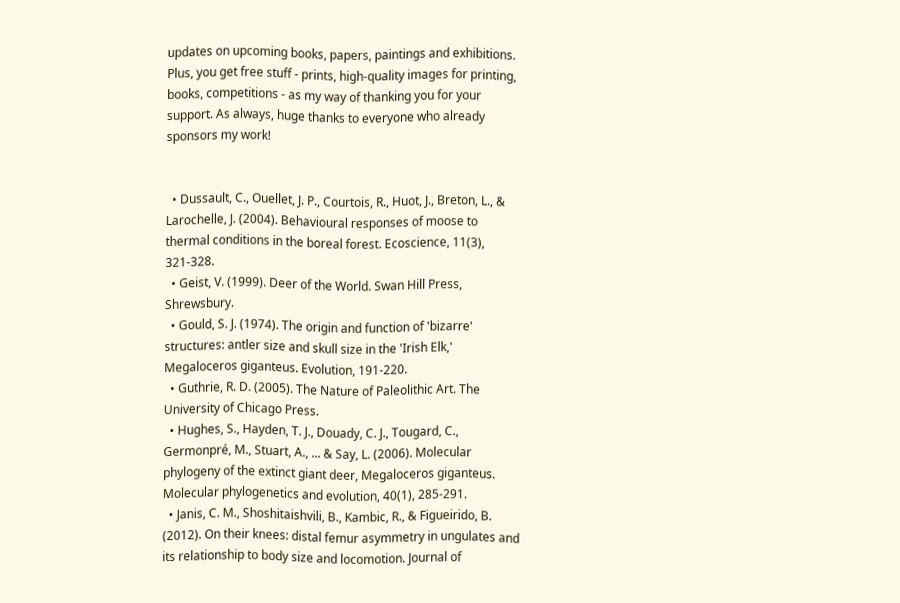updates on upcoming books, papers, paintings and exhibitions. Plus, you get free stuff - prints, high-quality images for printing, books, competitions - as my way of thanking you for your support. As always, huge thanks to everyone who already sponsors my work!


  • Dussault, C., Ouellet, J. P., Courtois, R., Huot, J., Breton, L., & Larochelle, J. (2004). Behavioural responses of moose to thermal conditions in the boreal forest. Ecoscience, 11(3), 321-328.
  • Geist, V. (1999). Deer of the World. Swan Hill Press, Shrewsbury.
  • Gould, S. J. (1974). The origin and function of 'bizarre' structures: antler size and skull size in the 'Irish Elk,' Megaloceros giganteus. Evolution, 191-220.
  • Guthrie, R. D. (2005). The Nature of Paleolithic Art. The University of Chicago Press.
  • Hughes, S., Hayden, T. J., Douady, C. J., Tougard, C., Germonpré, M., Stuart, A., ... & Say, L. (2006). Molecular phylogeny of the extinct giant deer, Megaloceros giganteus. Molecular phylogenetics and evolution, 40(1), 285-291.
  • Janis, C. M., Shoshitaishvili, B., Kambic, R., & Figueirido, B. (2012). On their knees: distal femur asymmetry in ungulates and its relationship to body size and locomotion. Journal of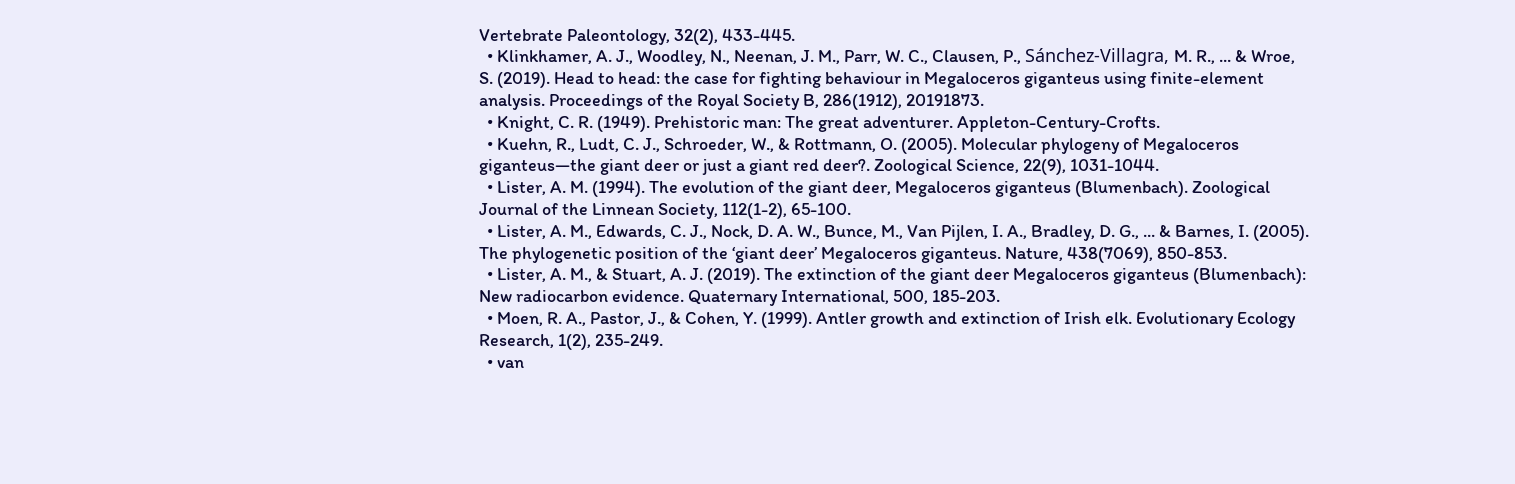Vertebrate Paleontology, 32(2), 433-445.
  • Klinkhamer, A. J., Woodley, N., Neenan, J. M., Parr, W. C., Clausen, P., Sánchez-Villagra, M. R., ... & Wroe, S. (2019). Head to head: the case for fighting behaviour in Megaloceros giganteus using finite-element analysis. Proceedings of the Royal Society B, 286(1912), 20191873.
  • Knight, C. R. (1949). Prehistoric man: The great adventurer. Appleton-Century-Crofts.
  • Kuehn, R., Ludt, C. J., Schroeder, W., & Rottmann, O. (2005). Molecular phylogeny of Megaloceros giganteus—the giant deer or just a giant red deer?. Zoological Science, 22(9), 1031-1044.
  • Lister, A. M. (1994). The evolution of the giant deer, Megaloceros giganteus (Blumenbach). Zoological Journal of the Linnean Society, 112(1-2), 65-100.
  • Lister, A. M., Edwards, C. J., Nock, D. A. W., Bunce, M., Van Pijlen, I. A., Bradley, D. G., ... & Barnes, I. (2005). The phylogenetic position of the ‘giant deer’ Megaloceros giganteus. Nature, 438(7069), 850-853.
  • Lister, A. M., & Stuart, A. J. (2019). The extinction of the giant deer Megaloceros giganteus (Blumenbach): New radiocarbon evidence. Quaternary International, 500, 185-203.
  • Moen, R. A., Pastor, J., & Cohen, Y. (1999). Antler growth and extinction of Irish elk. Evolutionary Ecology Research, 1(2), 235-249.
  • van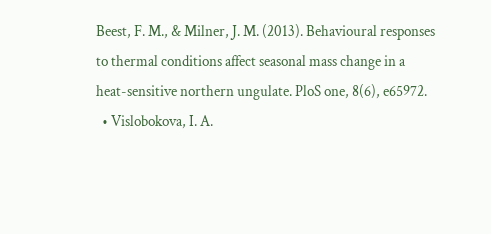Beest, F. M., & Milner, J. M. (2013). Behavioural responses to thermal conditions affect seasonal mass change in a heat-sensitive northern ungulate. PloS one, 8(6), e65972.
  • Vislobokova, I. A.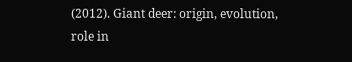(2012). Giant deer: origin, evolution, role in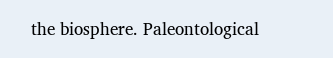the biosphere. Paleontological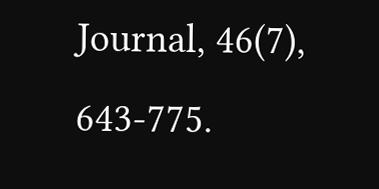Journal, 46(7), 643-775.